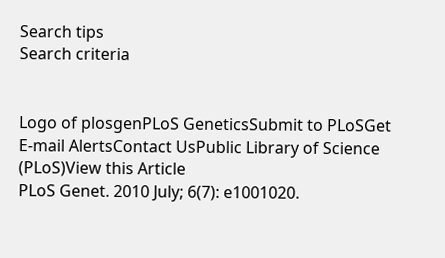Search tips
Search criteria


Logo of plosgenPLoS GeneticsSubmit to PLoSGet E-mail AlertsContact UsPublic Library of Science (PLoS)View this Article
PLoS Genet. 2010 July; 6(7): e1001020.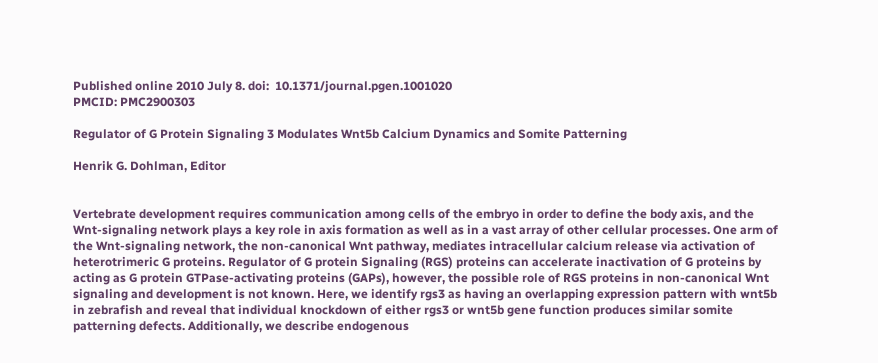Published online 2010 July 8. doi:  10.1371/journal.pgen.1001020
PMCID: PMC2900303

Regulator of G Protein Signaling 3 Modulates Wnt5b Calcium Dynamics and Somite Patterning

Henrik G. Dohlman, Editor


Vertebrate development requires communication among cells of the embryo in order to define the body axis, and the Wnt-signaling network plays a key role in axis formation as well as in a vast array of other cellular processes. One arm of the Wnt-signaling network, the non-canonical Wnt pathway, mediates intracellular calcium release via activation of heterotrimeric G proteins. Regulator of G protein Signaling (RGS) proteins can accelerate inactivation of G proteins by acting as G protein GTPase-activating proteins (GAPs), however, the possible role of RGS proteins in non-canonical Wnt signaling and development is not known. Here, we identify rgs3 as having an overlapping expression pattern with wnt5b in zebrafish and reveal that individual knockdown of either rgs3 or wnt5b gene function produces similar somite patterning defects. Additionally, we describe endogenous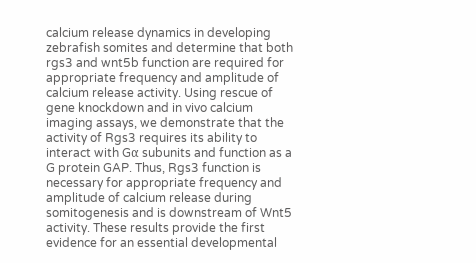calcium release dynamics in developing zebrafish somites and determine that both rgs3 and wnt5b function are required for appropriate frequency and amplitude of calcium release activity. Using rescue of gene knockdown and in vivo calcium imaging assays, we demonstrate that the activity of Rgs3 requires its ability to interact with Gα subunits and function as a G protein GAP. Thus, Rgs3 function is necessary for appropriate frequency and amplitude of calcium release during somitogenesis and is downstream of Wnt5 activity. These results provide the first evidence for an essential developmental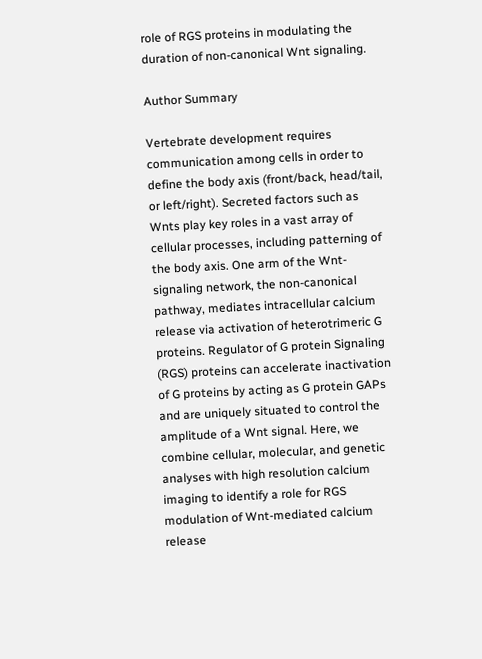role of RGS proteins in modulating the duration of non-canonical Wnt signaling.

Author Summary

Vertebrate development requires communication among cells in order to define the body axis (front/back, head/tail, or left/right). Secreted factors such as Wnts play key roles in a vast array of cellular processes, including patterning of the body axis. One arm of the Wnt-signaling network, the non-canonical pathway, mediates intracellular calcium release via activation of heterotrimeric G proteins. Regulator of G protein Signaling (RGS) proteins can accelerate inactivation of G proteins by acting as G protein GAPs and are uniquely situated to control the amplitude of a Wnt signal. Here, we combine cellular, molecular, and genetic analyses with high resolution calcium imaging to identify a role for RGS modulation of Wnt-mediated calcium release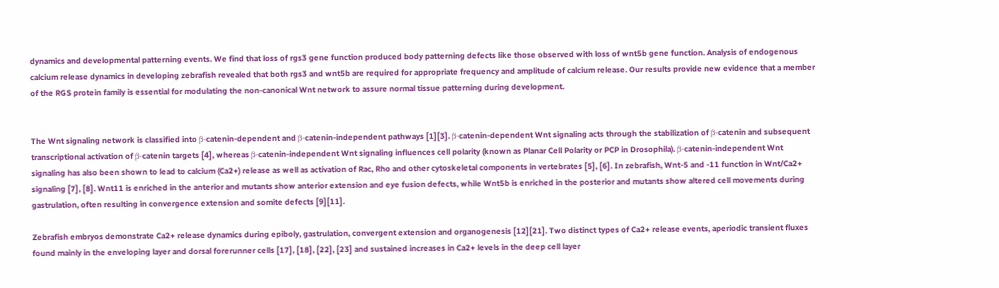dynamics and developmental patterning events. We find that loss of rgs3 gene function produced body patterning defects like those observed with loss of wnt5b gene function. Analysis of endogenous calcium release dynamics in developing zebrafish revealed that both rgs3 and wnt5b are required for appropriate frequency and amplitude of calcium release. Our results provide new evidence that a member of the RGS protein family is essential for modulating the non-canonical Wnt network to assure normal tissue patterning during development.


The Wnt signaling network is classified into β-catenin-dependent and β-catenin-independent pathways [1][3]. β-catenin-dependent Wnt signaling acts through the stabilization of β-catenin and subsequent transcriptional activation of β-catenin targets [4], whereas β-catenin-independent Wnt signaling influences cell polarity (known as Planar Cell Polarity or PCP in Drosophila). β-catenin-independent Wnt signaling has also been shown to lead to calcium (Ca2+) release as well as activation of Rac, Rho and other cytoskeletal components in vertebrates [5], [6]. In zebrafish, Wnt-5 and -11 function in Wnt/Ca2+ signaling [7], [8]. Wnt11 is enriched in the anterior and mutants show anterior extension and eye fusion defects, while Wnt5b is enriched in the posterior and mutants show altered cell movements during gastrulation, often resulting in convergence extension and somite defects [9][11].

Zebrafish embryos demonstrate Ca2+ release dynamics during epiboly, gastrulation, convergent extension and organogenesis [12][21]. Two distinct types of Ca2+ release events, aperiodic transient fluxes found mainly in the enveloping layer and dorsal forerunner cells [17], [18], [22], [23] and sustained increases in Ca2+ levels in the deep cell layer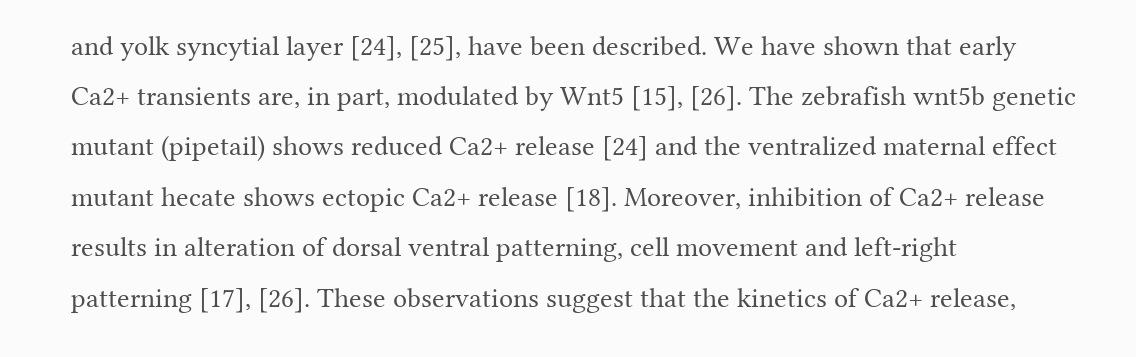and yolk syncytial layer [24], [25], have been described. We have shown that early Ca2+ transients are, in part, modulated by Wnt5 [15], [26]. The zebrafish wnt5b genetic mutant (pipetail) shows reduced Ca2+ release [24] and the ventralized maternal effect mutant hecate shows ectopic Ca2+ release [18]. Moreover, inhibition of Ca2+ release results in alteration of dorsal ventral patterning, cell movement and left-right patterning [17], [26]. These observations suggest that the kinetics of Ca2+ release,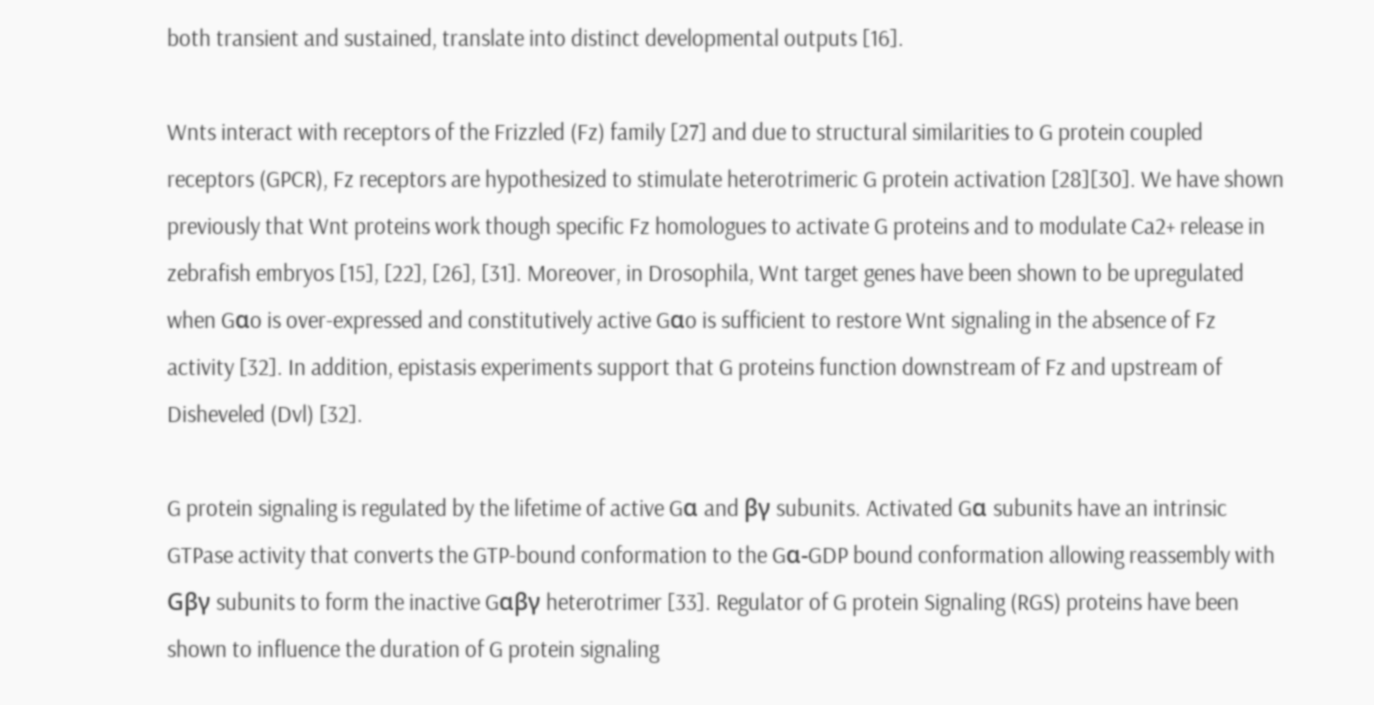both transient and sustained, translate into distinct developmental outputs [16].

Wnts interact with receptors of the Frizzled (Fz) family [27] and due to structural similarities to G protein coupled receptors (GPCR), Fz receptors are hypothesized to stimulate heterotrimeric G protein activation [28][30]. We have shown previously that Wnt proteins work though specific Fz homologues to activate G proteins and to modulate Ca2+ release in zebrafish embryos [15], [22], [26], [31]. Moreover, in Drosophila, Wnt target genes have been shown to be upregulated when Gαo is over-expressed and constitutively active Gαo is sufficient to restore Wnt signaling in the absence of Fz activity [32]. In addition, epistasis experiments support that G proteins function downstream of Fz and upstream of Disheveled (Dvl) [32].

G protein signaling is regulated by the lifetime of active Gα and βγ subunits. Activated Gα subunits have an intrinsic GTPase activity that converts the GTP-bound conformation to the Gα-GDP bound conformation allowing reassembly with Gβγ subunits to form the inactive Gαβγ heterotrimer [33]. Regulator of G protein Signaling (RGS) proteins have been shown to influence the duration of G protein signaling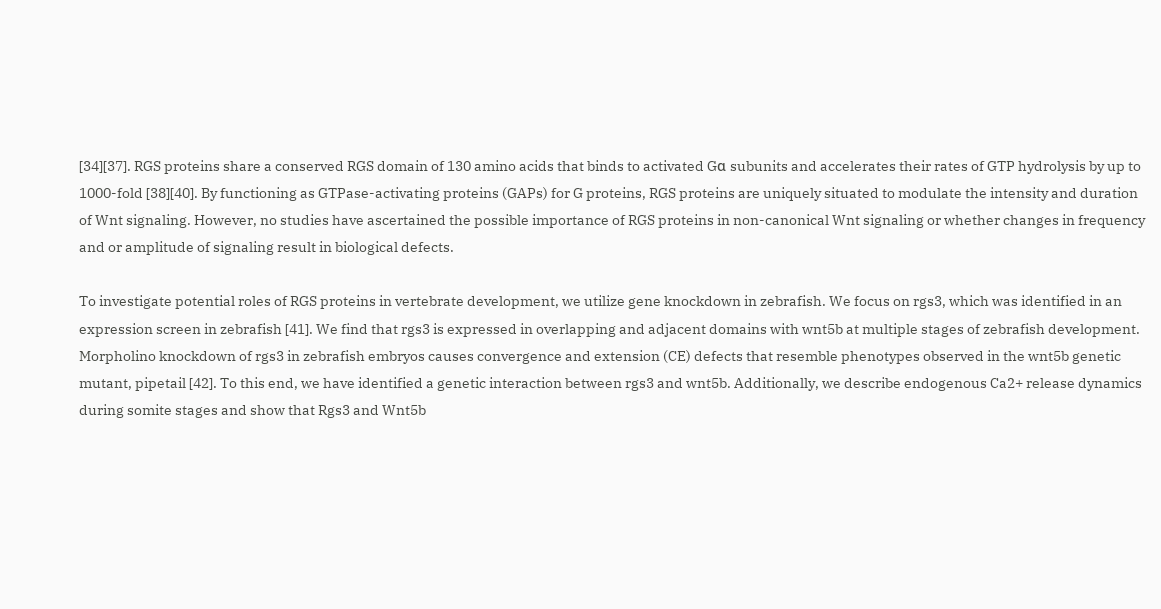[34][37]. RGS proteins share a conserved RGS domain of 130 amino acids that binds to activated Gα subunits and accelerates their rates of GTP hydrolysis by up to 1000-fold [38][40]. By functioning as GTPase-activating proteins (GAPs) for G proteins, RGS proteins are uniquely situated to modulate the intensity and duration of Wnt signaling. However, no studies have ascertained the possible importance of RGS proteins in non-canonical Wnt signaling or whether changes in frequency and or amplitude of signaling result in biological defects.

To investigate potential roles of RGS proteins in vertebrate development, we utilize gene knockdown in zebrafish. We focus on rgs3, which was identified in an expression screen in zebrafish [41]. We find that rgs3 is expressed in overlapping and adjacent domains with wnt5b at multiple stages of zebrafish development. Morpholino knockdown of rgs3 in zebrafish embryos causes convergence and extension (CE) defects that resemble phenotypes observed in the wnt5b genetic mutant, pipetail [42]. To this end, we have identified a genetic interaction between rgs3 and wnt5b. Additionally, we describe endogenous Ca2+ release dynamics during somite stages and show that Rgs3 and Wnt5b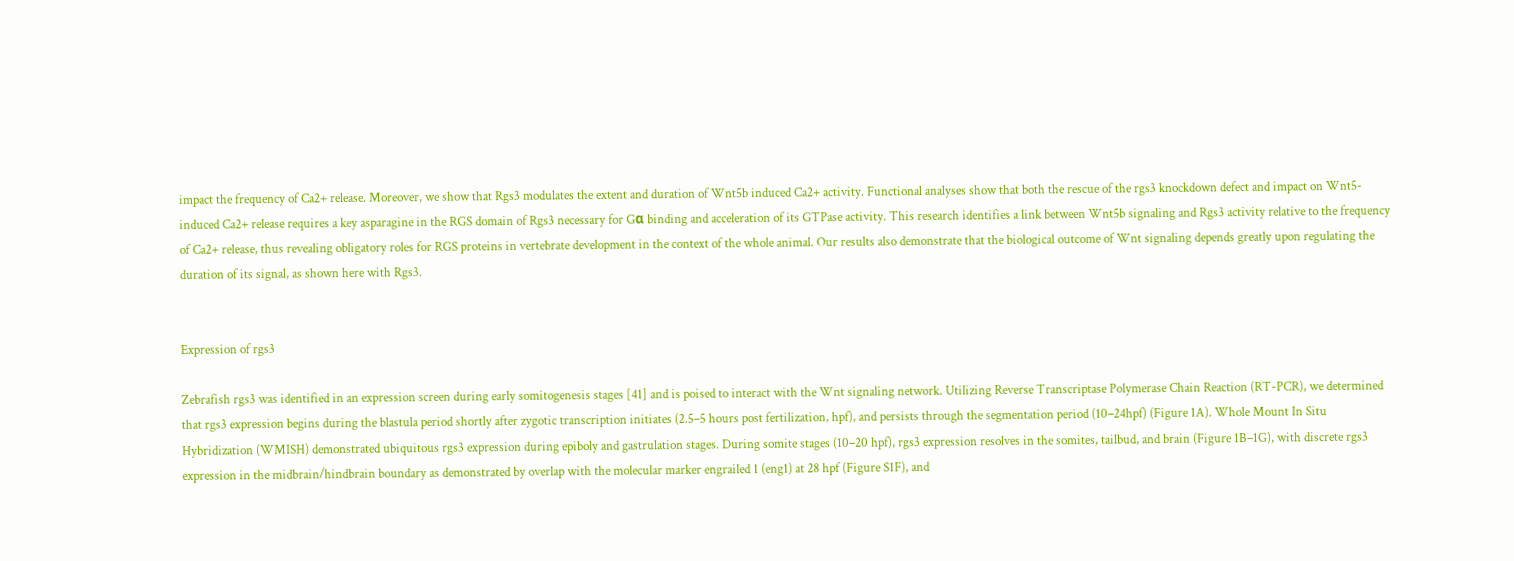impact the frequency of Ca2+ release. Moreover, we show that Rgs3 modulates the extent and duration of Wnt5b induced Ca2+ activity. Functional analyses show that both the rescue of the rgs3 knockdown defect and impact on Wnt5-induced Ca2+ release requires a key asparagine in the RGS domain of Rgs3 necessary for Gα binding and acceleration of its GTPase activity. This research identifies a link between Wnt5b signaling and Rgs3 activity relative to the frequency of Ca2+ release, thus revealing obligatory roles for RGS proteins in vertebrate development in the context of the whole animal. Our results also demonstrate that the biological outcome of Wnt signaling depends greatly upon regulating the duration of its signal, as shown here with Rgs3.


Expression of rgs3

Zebrafish rgs3 was identified in an expression screen during early somitogenesis stages [41] and is poised to interact with the Wnt signaling network. Utilizing Reverse Transcriptase Polymerase Chain Reaction (RT-PCR), we determined that rgs3 expression begins during the blastula period shortly after zygotic transcription initiates (2.5–5 hours post fertilization, hpf), and persists through the segmentation period (10–24hpf) (Figure 1A). Whole Mount In Situ Hybridization (WMISH) demonstrated ubiquitous rgs3 expression during epiboly and gastrulation stages. During somite stages (10–20 hpf), rgs3 expression resolves in the somites, tailbud, and brain (Figure 1B–1G), with discrete rgs3 expression in the midbrain/hindbrain boundary as demonstrated by overlap with the molecular marker engrailed 1 (eng1) at 28 hpf (Figure S1F), and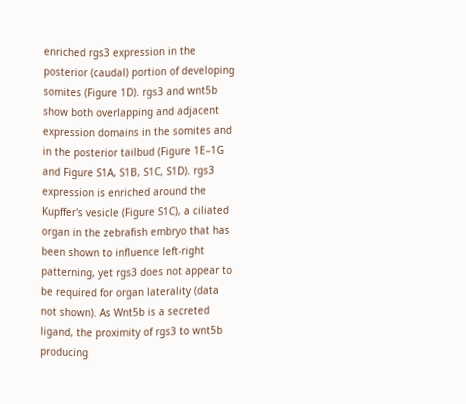enriched rgs3 expression in the posterior (caudal) portion of developing somites (Figure 1D). rgs3 and wnt5b show both overlapping and adjacent expression domains in the somites and in the posterior tailbud (Figure 1E–1G and Figure S1A, S1B, S1C, S1D). rgs3 expression is enriched around the Kupffer's vesicle (Figure S1C), a ciliated organ in the zebrafish embryo that has been shown to influence left-right patterning, yet rgs3 does not appear to be required for organ laterality (data not shown). As Wnt5b is a secreted ligand, the proximity of rgs3 to wnt5b producing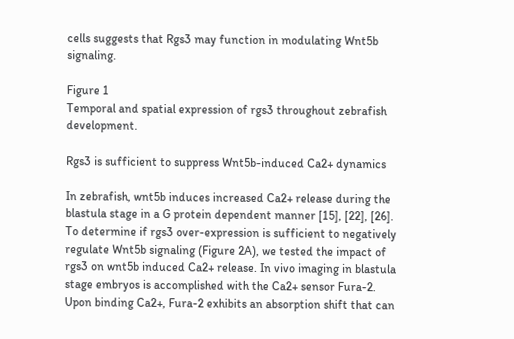cells suggests that Rgs3 may function in modulating Wnt5b signaling.

Figure 1
Temporal and spatial expression of rgs3 throughout zebrafish development.

Rgs3 is sufficient to suppress Wnt5b-induced Ca2+ dynamics

In zebrafish, wnt5b induces increased Ca2+ release during the blastula stage in a G protein dependent manner [15], [22], [26]. To determine if rgs3 over-expression is sufficient to negatively regulate Wnt5b signaling (Figure 2A), we tested the impact of rgs3 on wnt5b induced Ca2+ release. In vivo imaging in blastula stage embryos is accomplished with the Ca2+ sensor Fura-2. Upon binding Ca2+, Fura-2 exhibits an absorption shift that can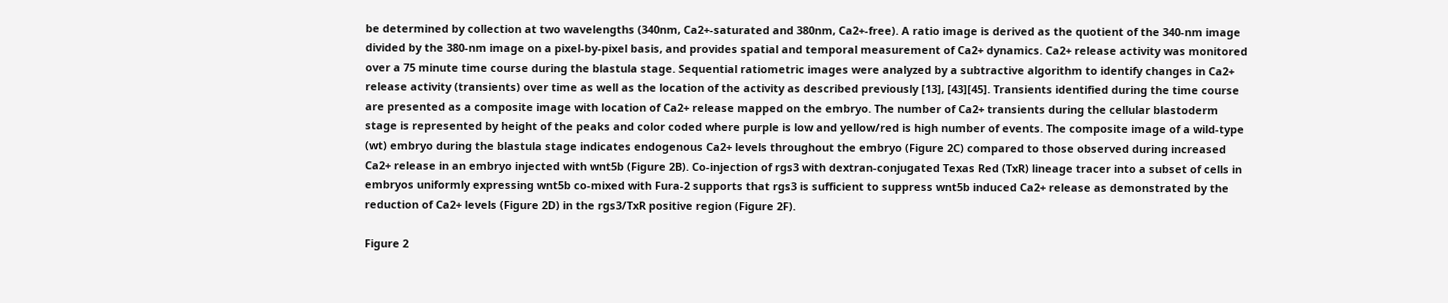be determined by collection at two wavelengths (340nm, Ca2+-saturated and 380nm, Ca2+-free). A ratio image is derived as the quotient of the 340-nm image divided by the 380-nm image on a pixel-by-pixel basis, and provides spatial and temporal measurement of Ca2+ dynamics. Ca2+ release activity was monitored over a 75 minute time course during the blastula stage. Sequential ratiometric images were analyzed by a subtractive algorithm to identify changes in Ca2+ release activity (transients) over time as well as the location of the activity as described previously [13], [43][45]. Transients identified during the time course are presented as a composite image with location of Ca2+ release mapped on the embryo. The number of Ca2+ transients during the cellular blastoderm stage is represented by height of the peaks and color coded where purple is low and yellow/red is high number of events. The composite image of a wild-type (wt) embryo during the blastula stage indicates endogenous Ca2+ levels throughout the embryo (Figure 2C) compared to those observed during increased Ca2+ release in an embryo injected with wnt5b (Figure 2B). Co-injection of rgs3 with dextran-conjugated Texas Red (TxR) lineage tracer into a subset of cells in embryos uniformly expressing wnt5b co-mixed with Fura-2 supports that rgs3 is sufficient to suppress wnt5b induced Ca2+ release as demonstrated by the reduction of Ca2+ levels (Figure 2D) in the rgs3/TxR positive region (Figure 2F).

Figure 2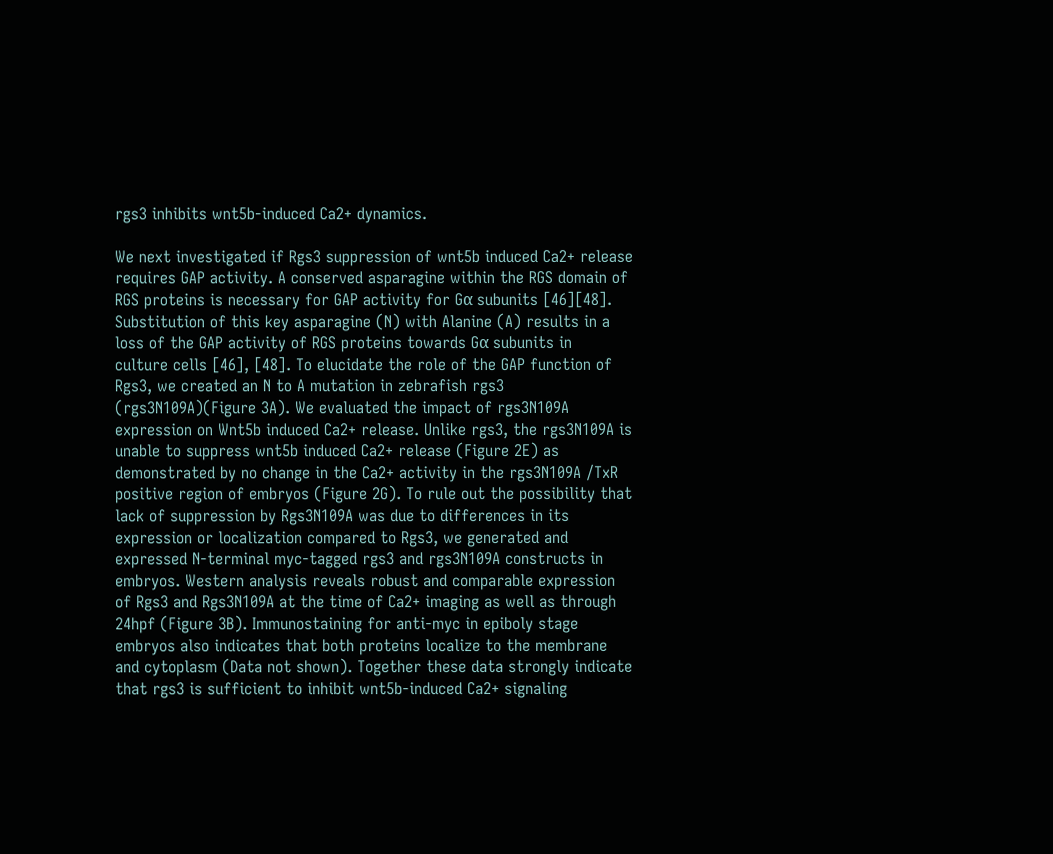rgs3 inhibits wnt5b-induced Ca2+ dynamics.

We next investigated if Rgs3 suppression of wnt5b induced Ca2+ release requires GAP activity. A conserved asparagine within the RGS domain of RGS proteins is necessary for GAP activity for Gα subunits [46][48]. Substitution of this key asparagine (N) with Alanine (A) results in a loss of the GAP activity of RGS proteins towards Gα subunits in culture cells [46], [48]. To elucidate the role of the GAP function of Rgs3, we created an N to A mutation in zebrafish rgs3 (rgs3N109A)(Figure 3A). We evaluated the impact of rgs3N109A expression on Wnt5b induced Ca2+ release. Unlike rgs3, the rgs3N109A is unable to suppress wnt5b induced Ca2+ release (Figure 2E) as demonstrated by no change in the Ca2+ activity in the rgs3N109A /TxR positive region of embryos (Figure 2G). To rule out the possibility that lack of suppression by Rgs3N109A was due to differences in its expression or localization compared to Rgs3, we generated and expressed N-terminal myc-tagged rgs3 and rgs3N109A constructs in embryos. Western analysis reveals robust and comparable expression of Rgs3 and Rgs3N109A at the time of Ca2+ imaging as well as through 24hpf (Figure 3B). Immunostaining for anti-myc in epiboly stage embryos also indicates that both proteins localize to the membrane and cytoplasm (Data not shown). Together these data strongly indicate that rgs3 is sufficient to inhibit wnt5b-induced Ca2+ signaling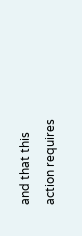and that this action requires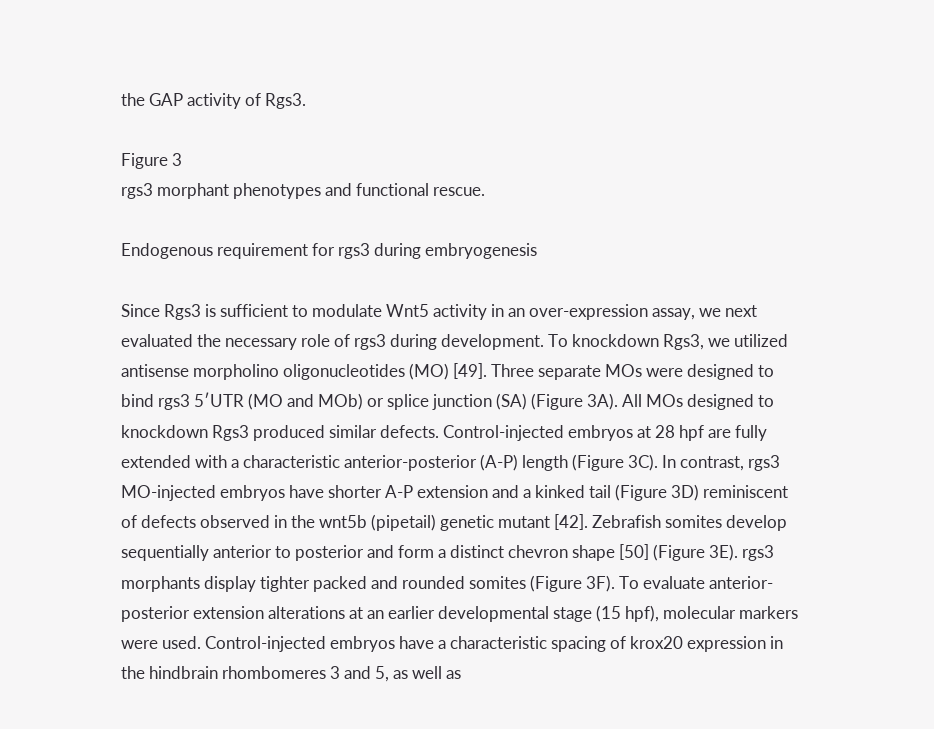the GAP activity of Rgs3.

Figure 3
rgs3 morphant phenotypes and functional rescue.

Endogenous requirement for rgs3 during embryogenesis

Since Rgs3 is sufficient to modulate Wnt5 activity in an over-expression assay, we next evaluated the necessary role of rgs3 during development. To knockdown Rgs3, we utilized antisense morpholino oligonucleotides (MO) [49]. Three separate MOs were designed to bind rgs3 5′UTR (MO and MOb) or splice junction (SA) (Figure 3A). All MOs designed to knockdown Rgs3 produced similar defects. Control-injected embryos at 28 hpf are fully extended with a characteristic anterior-posterior (A-P) length (Figure 3C). In contrast, rgs3 MO-injected embryos have shorter A-P extension and a kinked tail (Figure 3D) reminiscent of defects observed in the wnt5b (pipetail) genetic mutant [42]. Zebrafish somites develop sequentially anterior to posterior and form a distinct chevron shape [50] (Figure 3E). rgs3 morphants display tighter packed and rounded somites (Figure 3F). To evaluate anterior-posterior extension alterations at an earlier developmental stage (15 hpf), molecular markers were used. Control-injected embryos have a characteristic spacing of krox20 expression in the hindbrain rhombomeres 3 and 5, as well as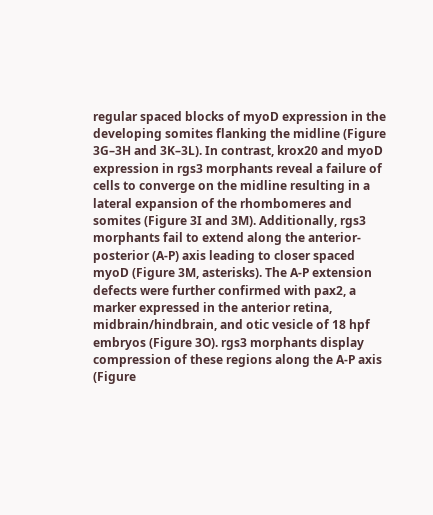regular spaced blocks of myoD expression in the developing somites flanking the midline (Figure 3G–3H and 3K–3L). In contrast, krox20 and myoD expression in rgs3 morphants reveal a failure of cells to converge on the midline resulting in a lateral expansion of the rhombomeres and somites (Figure 3I and 3M). Additionally, rgs3 morphants fail to extend along the anterior-posterior (A-P) axis leading to closer spaced myoD (Figure 3M, asterisks). The A-P extension defects were further confirmed with pax2, a marker expressed in the anterior retina, midbrain/hindbrain, and otic vesicle of 18 hpf embryos (Figure 3O). rgs3 morphants display compression of these regions along the A-P axis (Figure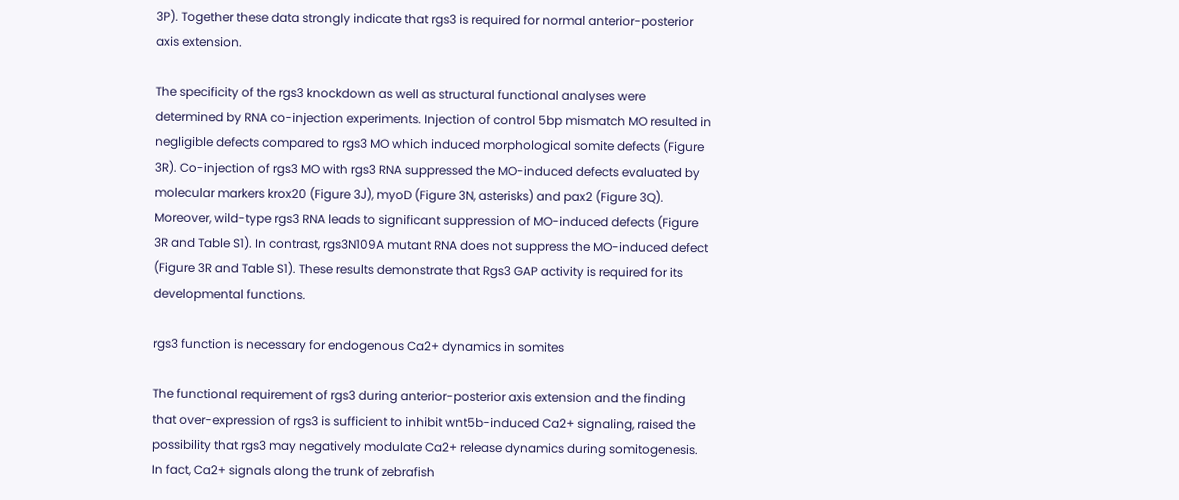3P). Together these data strongly indicate that rgs3 is required for normal anterior-posterior axis extension.

The specificity of the rgs3 knockdown as well as structural functional analyses were determined by RNA co-injection experiments. Injection of control 5bp mismatch MO resulted in negligible defects compared to rgs3 MO which induced morphological somite defects (Figure 3R). Co-injection of rgs3 MO with rgs3 RNA suppressed the MO-induced defects evaluated by molecular markers krox20 (Figure 3J), myoD (Figure 3N, asterisks) and pax2 (Figure 3Q). Moreover, wild-type rgs3 RNA leads to significant suppression of MO-induced defects (Figure 3R and Table S1). In contrast, rgs3N109A mutant RNA does not suppress the MO-induced defect (Figure 3R and Table S1). These results demonstrate that Rgs3 GAP activity is required for its developmental functions.

rgs3 function is necessary for endogenous Ca2+ dynamics in somites

The functional requirement of rgs3 during anterior-posterior axis extension and the finding that over-expression of rgs3 is sufficient to inhibit wnt5b-induced Ca2+ signaling, raised the possibility that rgs3 may negatively modulate Ca2+ release dynamics during somitogenesis. In fact, Ca2+ signals along the trunk of zebrafish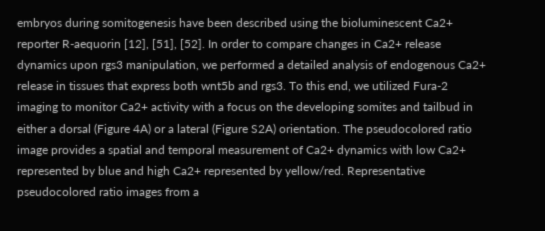embryos during somitogenesis have been described using the bioluminescent Ca2+ reporter R-aequorin [12], [51], [52]. In order to compare changes in Ca2+ release dynamics upon rgs3 manipulation, we performed a detailed analysis of endogenous Ca2+ release in tissues that express both wnt5b and rgs3. To this end, we utilized Fura-2 imaging to monitor Ca2+ activity with a focus on the developing somites and tailbud in either a dorsal (Figure 4A) or a lateral (Figure S2A) orientation. The pseudocolored ratio image provides a spatial and temporal measurement of Ca2+ dynamics with low Ca2+ represented by blue and high Ca2+ represented by yellow/red. Representative pseudocolored ratio images from a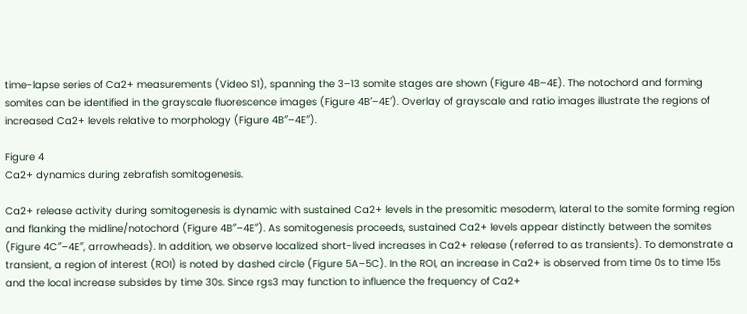time-lapse series of Ca2+ measurements (Video S1), spanning the 3–13 somite stages are shown (Figure 4B–4E). The notochord and forming somites can be identified in the grayscale fluorescence images (Figure 4B′–4E′). Overlay of grayscale and ratio images illustrate the regions of increased Ca2+ levels relative to morphology (Figure 4B″–4E″).

Figure 4
Ca2+ dynamics during zebrafish somitogenesis.

Ca2+ release activity during somitogenesis is dynamic with sustained Ca2+ levels in the presomitic mesoderm, lateral to the somite forming region and flanking the midline/notochord (Figure 4B″–4E″). As somitogenesis proceeds, sustained Ca2+ levels appear distinctly between the somites (Figure 4C″–4E″, arrowheads). In addition, we observe localized short-lived increases in Ca2+ release (referred to as transients). To demonstrate a transient, a region of interest (ROI) is noted by dashed circle (Figure 5A–5C). In the ROI, an increase in Ca2+ is observed from time 0s to time 15s and the local increase subsides by time 30s. Since rgs3 may function to influence the frequency of Ca2+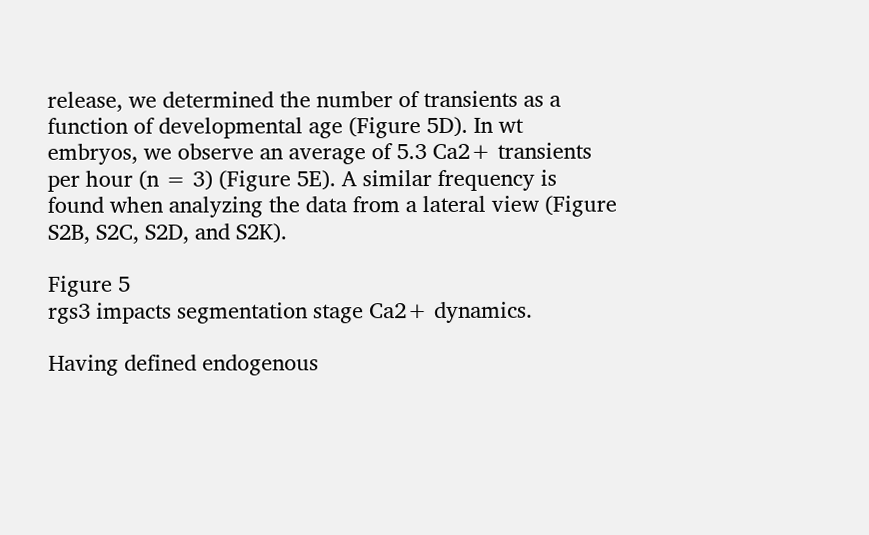release, we determined the number of transients as a function of developmental age (Figure 5D). In wt embryos, we observe an average of 5.3 Ca2+ transients per hour (n = 3) (Figure 5E). A similar frequency is found when analyzing the data from a lateral view (Figure S2B, S2C, S2D, and S2K).

Figure 5
rgs3 impacts segmentation stage Ca2+ dynamics.

Having defined endogenous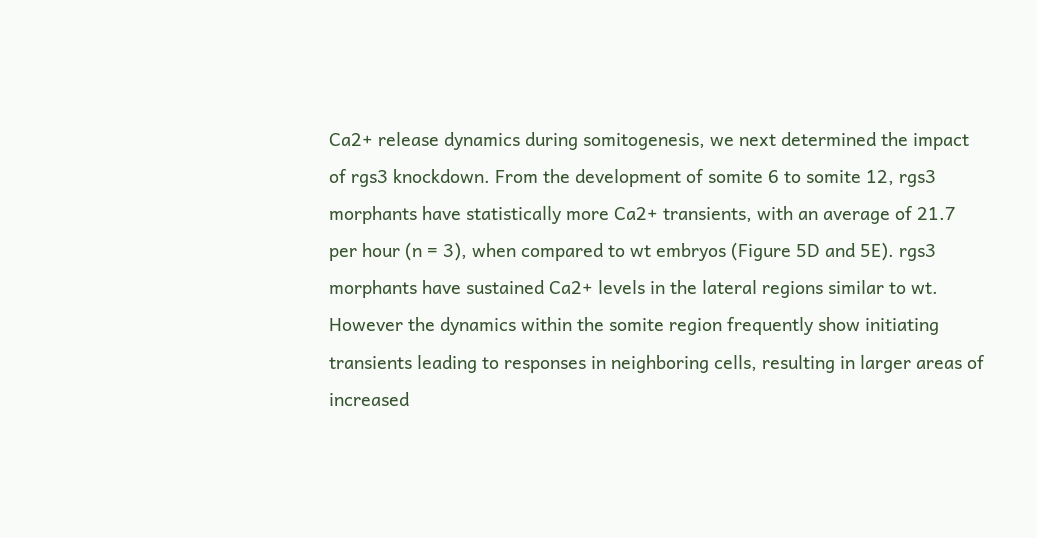Ca2+ release dynamics during somitogenesis, we next determined the impact of rgs3 knockdown. From the development of somite 6 to somite 12, rgs3 morphants have statistically more Ca2+ transients, with an average of 21.7 per hour (n = 3), when compared to wt embryos (Figure 5D and 5E). rgs3 morphants have sustained Ca2+ levels in the lateral regions similar to wt. However the dynamics within the somite region frequently show initiating transients leading to responses in neighboring cells, resulting in larger areas of increased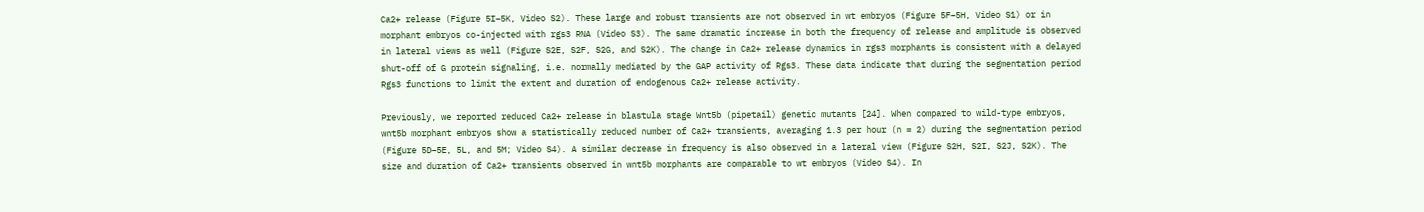Ca2+ release (Figure 5I–5K, Video S2). These large and robust transients are not observed in wt embryos (Figure 5F–5H, Video S1) or in morphant embryos co-injected with rgs3 RNA (Video S3). The same dramatic increase in both the frequency of release and amplitude is observed in lateral views as well (Figure S2E, S2F, S2G, and S2K). The change in Ca2+ release dynamics in rgs3 morphants is consistent with a delayed shut-off of G protein signaling, i.e. normally mediated by the GAP activity of Rgs3. These data indicate that during the segmentation period Rgs3 functions to limit the extent and duration of endogenous Ca2+ release activity.

Previously, we reported reduced Ca2+ release in blastula stage Wnt5b (pipetail) genetic mutants [24]. When compared to wild-type embryos, wnt5b morphant embryos show a statistically reduced number of Ca2+ transients, averaging 1.3 per hour (n = 2) during the segmentation period (Figure 5D–5E, 5L, and 5M; Video S4). A similar decrease in frequency is also observed in a lateral view (Figure S2H, S2I, S2J, S2K). The size and duration of Ca2+ transients observed in wnt5b morphants are comparable to wt embryos (Video S4). In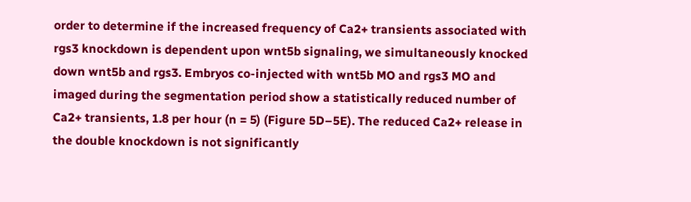order to determine if the increased frequency of Ca2+ transients associated with rgs3 knockdown is dependent upon wnt5b signaling, we simultaneously knocked down wnt5b and rgs3. Embryos co-injected with wnt5b MO and rgs3 MO and imaged during the segmentation period show a statistically reduced number of Ca2+ transients, 1.8 per hour (n = 5) (Figure 5D–5E). The reduced Ca2+ release in the double knockdown is not significantly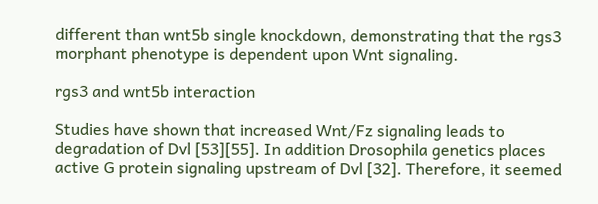different than wnt5b single knockdown, demonstrating that the rgs3 morphant phenotype is dependent upon Wnt signaling.

rgs3 and wnt5b interaction

Studies have shown that increased Wnt/Fz signaling leads to degradation of Dvl [53][55]. In addition Drosophila genetics places active G protein signaling upstream of Dvl [32]. Therefore, it seemed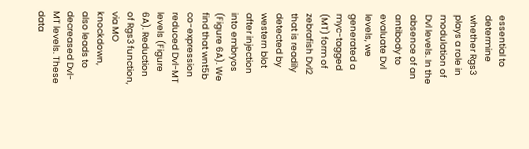essential to determine whether Rgs3 plays a role in modulation of Dvl levels. In the absence of an antibody to evaluate Dvl levels, we generated a myc-tagged (MT) form of zebrafish Dvl2 that is readily detected by western blot after injection into embryos (Figure 6A). We find that wnt5b co-expression reduced Dvl-MT levels (Figure 6A). Reduction of Rgs3 function, via MO knockdown, also leads to decreased Dvl-MT levels. These data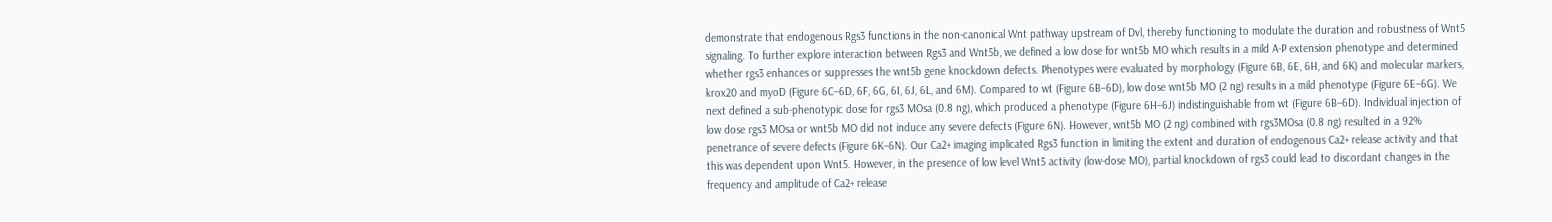demonstrate that endogenous Rgs3 functions in the non-canonical Wnt pathway upstream of Dvl, thereby functioning to modulate the duration and robustness of Wnt5 signaling. To further explore interaction between Rgs3 and Wnt5b, we defined a low dose for wnt5b MO which results in a mild A-P extension phenotype and determined whether rgs3 enhances or suppresses the wnt5b gene knockdown defects. Phenotypes were evaluated by morphology (Figure 6B, 6E, 6H, and 6K) and molecular markers, krox20 and myoD (Figure 6C–6D, 6F, 6G, 6I, 6J, 6L, and 6M). Compared to wt (Figure 6B–6D), low dose wnt5b MO (2 ng) results in a mild phenotype (Figure 6E–6G). We next defined a sub-phenotypic dose for rgs3 MOsa (0.8 ng), which produced a phenotype (Figure 6H–6J) indistinguishable from wt (Figure 6B–6D). Individual injection of low dose rgs3 MOsa or wnt5b MO did not induce any severe defects (Figure 6N). However, wnt5b MO (2 ng) combined with rgs3MOsa (0.8 ng) resulted in a 92% penetrance of severe defects (Figure 6K–6N). Our Ca2+ imaging implicated Rgs3 function in limiting the extent and duration of endogenous Ca2+ release activity and that this was dependent upon Wnt5. However, in the presence of low level Wnt5 activity (low-dose MO), partial knockdown of rgs3 could lead to discordant changes in the frequency and amplitude of Ca2+ release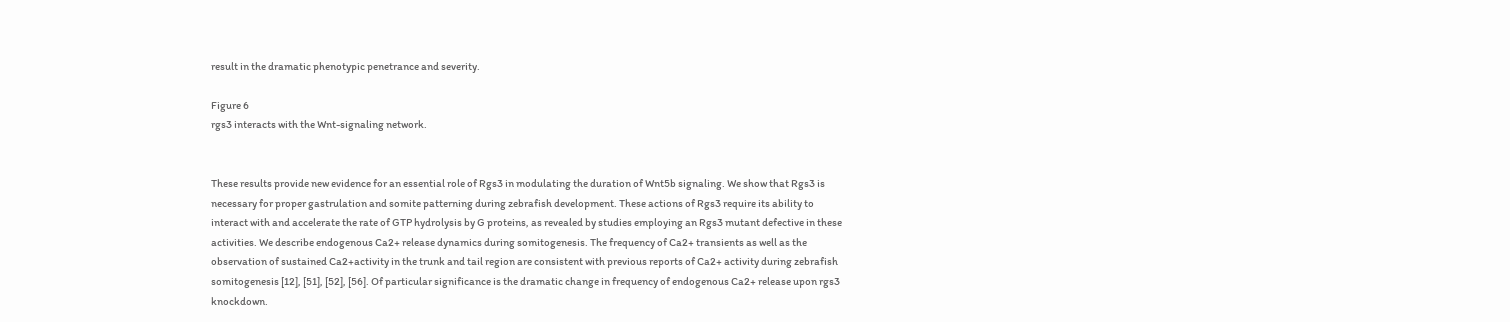result in the dramatic phenotypic penetrance and severity.

Figure 6
rgs3 interacts with the Wnt-signaling network.


These results provide new evidence for an essential role of Rgs3 in modulating the duration of Wnt5b signaling. We show that Rgs3 is necessary for proper gastrulation and somite patterning during zebrafish development. These actions of Rgs3 require its ability to interact with and accelerate the rate of GTP hydrolysis by G proteins, as revealed by studies employing an Rgs3 mutant defective in these activities. We describe endogenous Ca2+ release dynamics during somitogenesis. The frequency of Ca2+ transients as well as the observation of sustained Ca2+activity in the trunk and tail region are consistent with previous reports of Ca2+ activity during zebrafish somitogenesis [12], [51], [52], [56]. Of particular significance is the dramatic change in frequency of endogenous Ca2+ release upon rgs3 knockdown.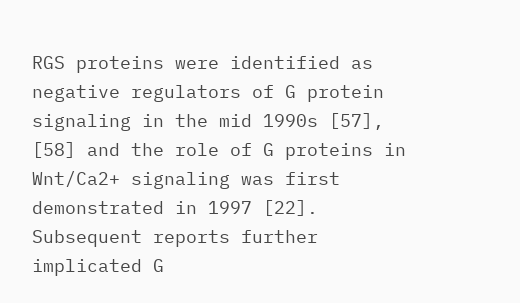RGS proteins were identified as negative regulators of G protein signaling in the mid 1990s [57], [58] and the role of G proteins in Wnt/Ca2+ signaling was first demonstrated in 1997 [22]. Subsequent reports further implicated G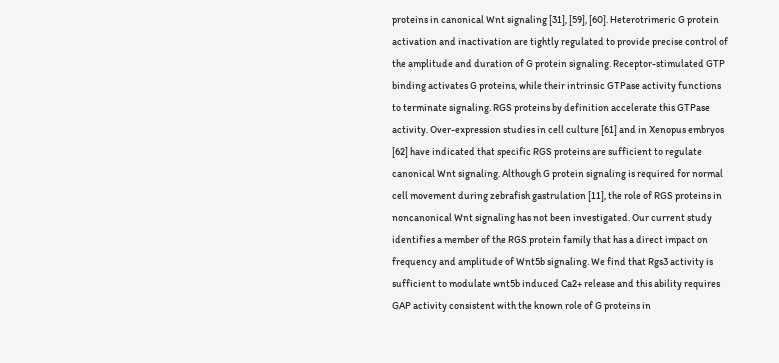proteins in canonical Wnt signaling [31], [59], [60]. Heterotrimeric G protein activation and inactivation are tightly regulated to provide precise control of the amplitude and duration of G protein signaling. Receptor-stimulated GTP binding activates G proteins, while their intrinsic GTPase activity functions to terminate signaling. RGS proteins by definition accelerate this GTPase activity. Over-expression studies in cell culture [61] and in Xenopus embryos [62] have indicated that specific RGS proteins are sufficient to regulate canonical Wnt signaling. Although G protein signaling is required for normal cell movement during zebrafish gastrulation [11], the role of RGS proteins in noncanonical Wnt signaling has not been investigated. Our current study identifies a member of the RGS protein family that has a direct impact on frequency and amplitude of Wnt5b signaling. We find that Rgs3 activity is sufficient to modulate wnt5b induced Ca2+ release and this ability requires GAP activity consistent with the known role of G proteins in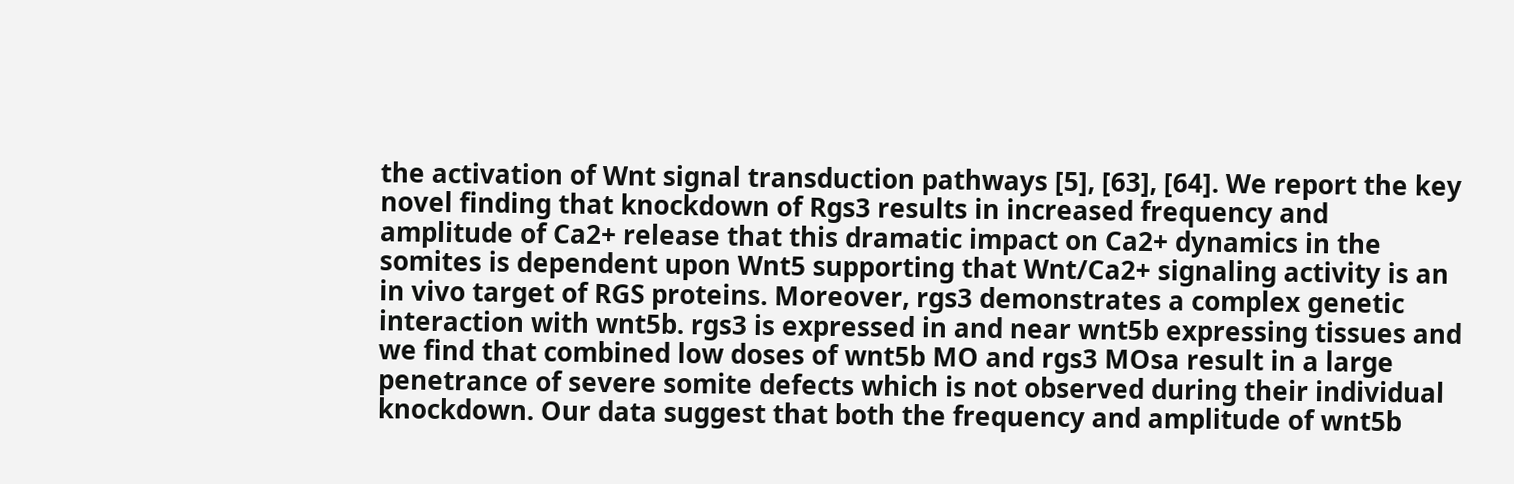the activation of Wnt signal transduction pathways [5], [63], [64]. We report the key novel finding that knockdown of Rgs3 results in increased frequency and amplitude of Ca2+ release that this dramatic impact on Ca2+ dynamics in the somites is dependent upon Wnt5 supporting that Wnt/Ca2+ signaling activity is an in vivo target of RGS proteins. Moreover, rgs3 demonstrates a complex genetic interaction with wnt5b. rgs3 is expressed in and near wnt5b expressing tissues and we find that combined low doses of wnt5b MO and rgs3 MOsa result in a large penetrance of severe somite defects which is not observed during their individual knockdown. Our data suggest that both the frequency and amplitude of wnt5b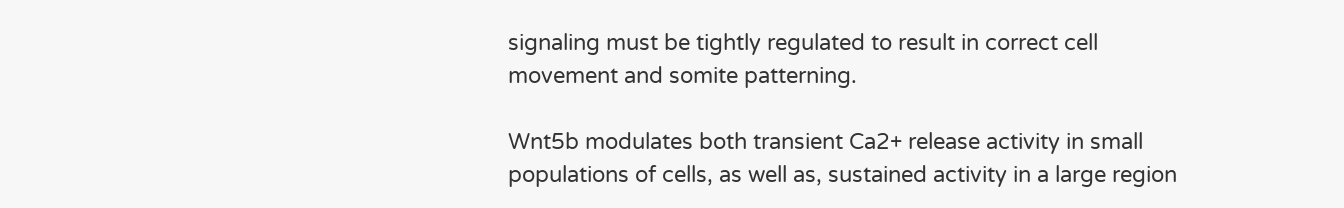signaling must be tightly regulated to result in correct cell movement and somite patterning.

Wnt5b modulates both transient Ca2+ release activity in small populations of cells, as well as, sustained activity in a large region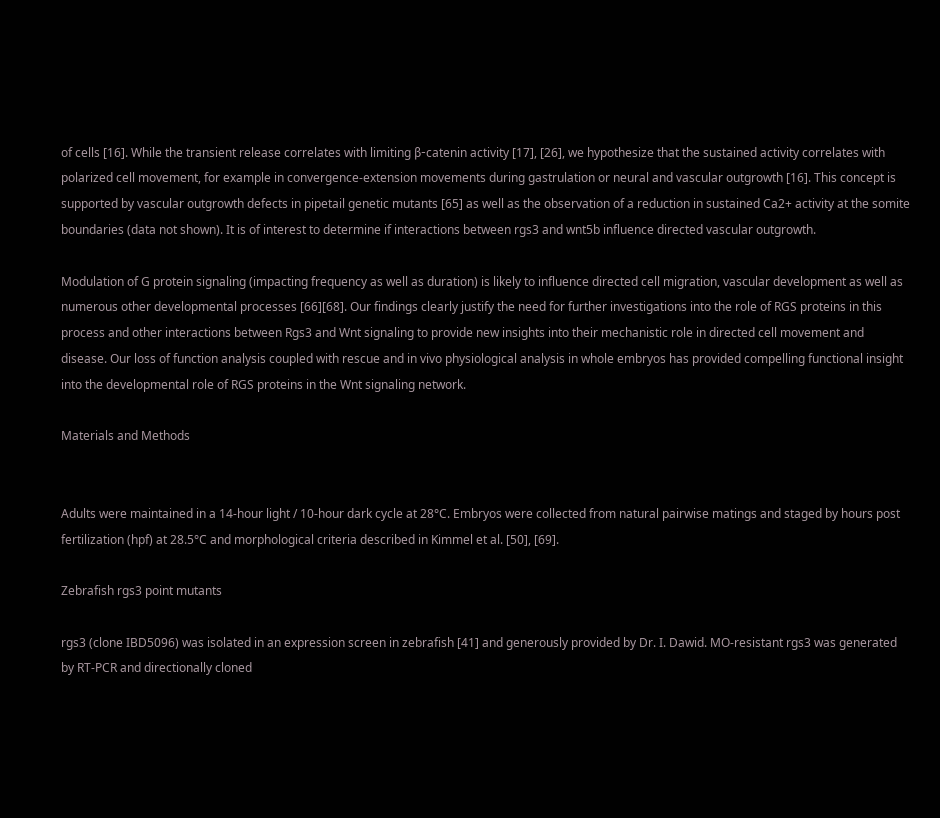of cells [16]. While the transient release correlates with limiting β-catenin activity [17], [26], we hypothesize that the sustained activity correlates with polarized cell movement, for example in convergence-extension movements during gastrulation or neural and vascular outgrowth [16]. This concept is supported by vascular outgrowth defects in pipetail genetic mutants [65] as well as the observation of a reduction in sustained Ca2+ activity at the somite boundaries (data not shown). It is of interest to determine if interactions between rgs3 and wnt5b influence directed vascular outgrowth.

Modulation of G protein signaling (impacting frequency as well as duration) is likely to influence directed cell migration, vascular development as well as numerous other developmental processes [66][68]. Our findings clearly justify the need for further investigations into the role of RGS proteins in this process and other interactions between Rgs3 and Wnt signaling to provide new insights into their mechanistic role in directed cell movement and disease. Our loss of function analysis coupled with rescue and in vivo physiological analysis in whole embryos has provided compelling functional insight into the developmental role of RGS proteins in the Wnt signaling network.

Materials and Methods


Adults were maintained in a 14-hour light / 10-hour dark cycle at 28°C. Embryos were collected from natural pairwise matings and staged by hours post fertilization (hpf) at 28.5°C and morphological criteria described in Kimmel et al. [50], [69].

Zebrafish rgs3 point mutants

rgs3 (clone IBD5096) was isolated in an expression screen in zebrafish [41] and generously provided by Dr. I. Dawid. MO-resistant rgs3 was generated by RT-PCR and directionally cloned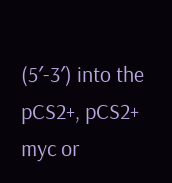(5′-3′) into the pCS2+, pCS2+ myc or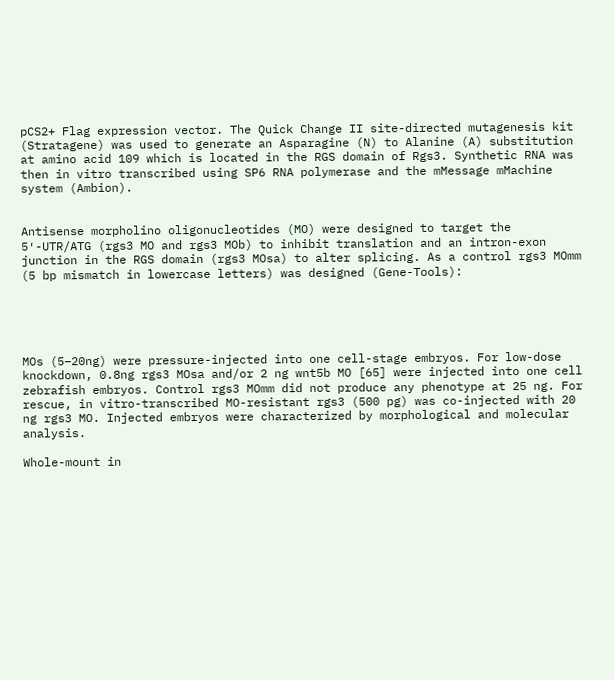pCS2+ Flag expression vector. The Quick Change II site-directed mutagenesis kit (Stratagene) was used to generate an Asparagine (N) to Alanine (A) substitution at amino acid 109 which is located in the RGS domain of Rgs3. Synthetic RNA was then in vitro transcribed using SP6 RNA polymerase and the mMessage mMachine system (Ambion).


Antisense morpholino oligonucleotides (MO) were designed to target the 5′-UTR/ATG (rgs3 MO and rgs3 MOb) to inhibit translation and an intron-exon junction in the RGS domain (rgs3 MOsa) to alter splicing. As a control rgs3 MOmm (5 bp mismatch in lowercase letters) was designed (Gene-Tools):





MOs (5–20ng) were pressure-injected into one cell-stage embryos. For low-dose knockdown, 0.8ng rgs3 MOsa and/or 2 ng wnt5b MO [65] were injected into one cell zebrafish embryos. Control rgs3 MOmm did not produce any phenotype at 25 ng. For rescue, in vitro-transcribed MO-resistant rgs3 (500 pg) was co-injected with 20 ng rgs3 MO. Injected embryos were characterized by morphological and molecular analysis.

Whole-mount in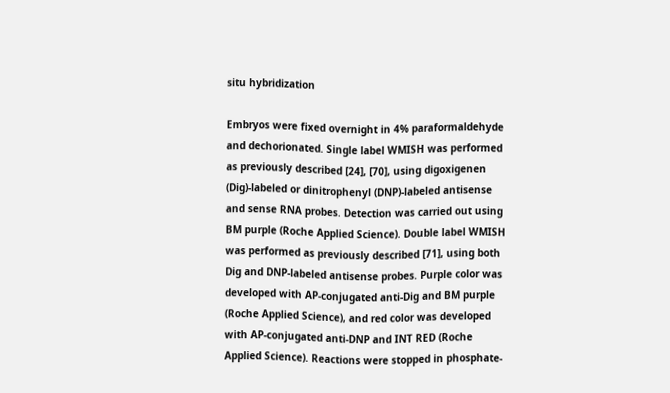situ hybridization

Embryos were fixed overnight in 4% paraformaldehyde and dechorionated. Single label WMISH was performed as previously described [24], [70], using digoxigenen (Dig)-labeled or dinitrophenyl (DNP)-labeled antisense and sense RNA probes. Detection was carried out using BM purple (Roche Applied Science). Double label WMISH was performed as previously described [71], using both Dig and DNP-labeled antisense probes. Purple color was developed with AP-conjugated anti-Dig and BM purple (Roche Applied Science), and red color was developed with AP-conjugated anti-DNP and INT RED (Roche Applied Science). Reactions were stopped in phosphate-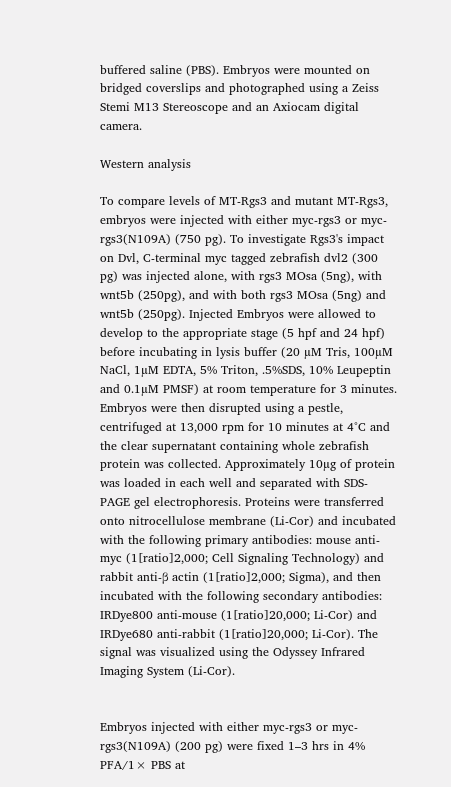buffered saline (PBS). Embryos were mounted on bridged coverslips and photographed using a Zeiss Stemi M13 Stereoscope and an Axiocam digital camera.

Western analysis

To compare levels of MT-Rgs3 and mutant MT-Rgs3, embryos were injected with either myc-rgs3 or myc-rgs3(N109A) (750 pg). To investigate Rgs3's impact on Dvl, C-terminal myc tagged zebrafish dvl2 (300 pg) was injected alone, with rgs3 MOsa (5ng), with wnt5b (250pg), and with both rgs3 MOsa (5ng) and wnt5b (250pg). Injected Embryos were allowed to develop to the appropriate stage (5 hpf and 24 hpf) before incubating in lysis buffer (20 µM Tris, 100µM NaCl, 1µM EDTA, 5% Triton, .5%SDS, 10% Leupeptin and 0.1µM PMSF) at room temperature for 3 minutes. Embryos were then disrupted using a pestle, centrifuged at 13,000 rpm for 10 minutes at 4°C and the clear supernatant containing whole zebrafish protein was collected. Approximately 10µg of protein was loaded in each well and separated with SDS-PAGE gel electrophoresis. Proteins were transferred onto nitrocellulose membrane (Li-Cor) and incubated with the following primary antibodies: mouse anti-myc (1[ratio]2,000; Cell Signaling Technology) and rabbit anti-β actin (1[ratio]2,000; Sigma), and then incubated with the following secondary antibodies: IRDye800 anti-mouse (1[ratio]20,000; Li-Cor) and IRDye680 anti-rabbit (1[ratio]20,000; Li-Cor). The signal was visualized using the Odyssey Infrared Imaging System (Li-Cor).


Embryos injected with either myc-rgs3 or myc-rgs3(N109A) (200 pg) were fixed 1–3 hrs in 4% PFA/1× PBS at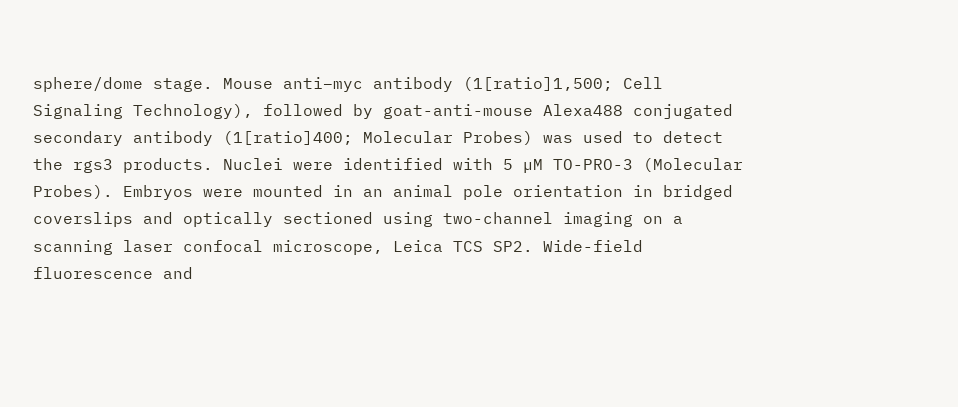sphere/dome stage. Mouse anti–myc antibody (1[ratio]1,500; Cell Signaling Technology), followed by goat-anti-mouse Alexa488 conjugated secondary antibody (1[ratio]400; Molecular Probes) was used to detect the rgs3 products. Nuclei were identified with 5 µM TO-PRO-3 (Molecular Probes). Embryos were mounted in an animal pole orientation in bridged coverslips and optically sectioned using two-channel imaging on a scanning laser confocal microscope, Leica TCS SP2. Wide-field fluorescence and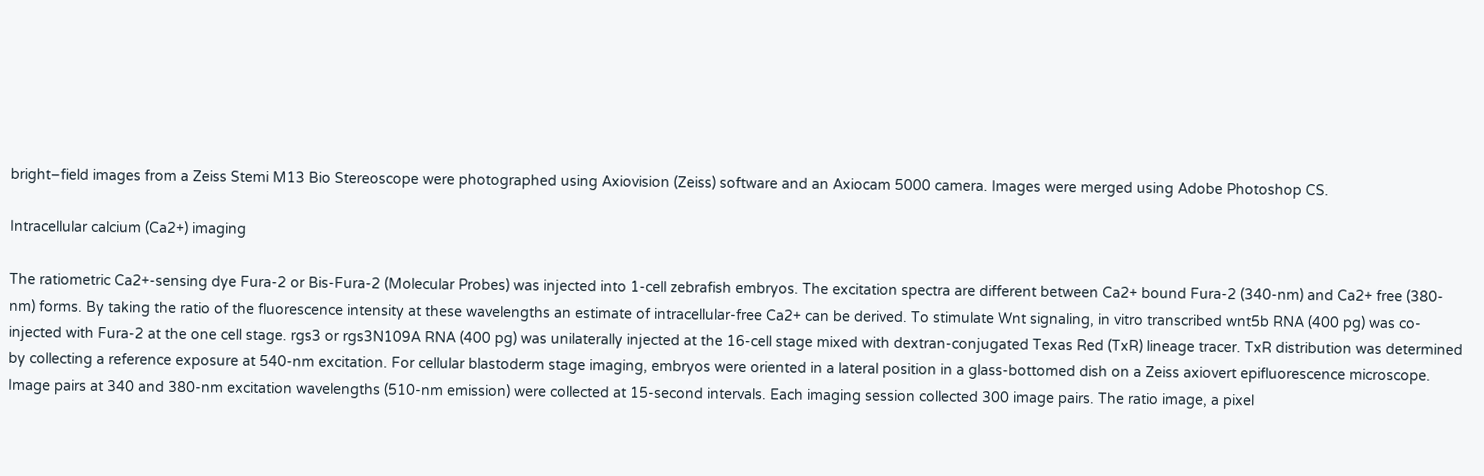bright–field images from a Zeiss Stemi M13 Bio Stereoscope were photographed using Axiovision (Zeiss) software and an Axiocam 5000 camera. Images were merged using Adobe Photoshop CS.

Intracellular calcium (Ca2+) imaging

The ratiometric Ca2+-sensing dye Fura-2 or Bis-Fura-2 (Molecular Probes) was injected into 1-cell zebrafish embryos. The excitation spectra are different between Ca2+ bound Fura-2 (340-nm) and Ca2+ free (380-nm) forms. By taking the ratio of the fluorescence intensity at these wavelengths an estimate of intracellular-free Ca2+ can be derived. To stimulate Wnt signaling, in vitro transcribed wnt5b RNA (400 pg) was co-injected with Fura-2 at the one cell stage. rgs3 or rgs3N109A RNA (400 pg) was unilaterally injected at the 16-cell stage mixed with dextran-conjugated Texas Red (TxR) lineage tracer. TxR distribution was determined by collecting a reference exposure at 540-nm excitation. For cellular blastoderm stage imaging, embryos were oriented in a lateral position in a glass-bottomed dish on a Zeiss axiovert epifluorescence microscope. Image pairs at 340 and 380-nm excitation wavelengths (510-nm emission) were collected at 15-second intervals. Each imaging session collected 300 image pairs. The ratio image, a pixel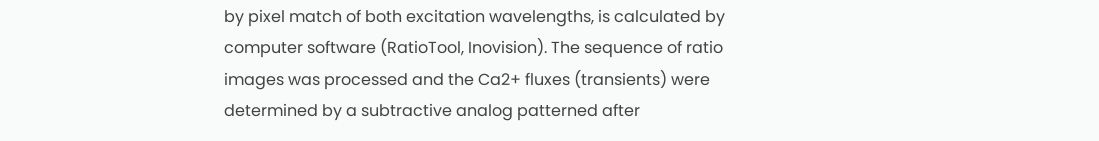by pixel match of both excitation wavelengths, is calculated by computer software (RatioTool, Inovision). The sequence of ratio images was processed and the Ca2+ fluxes (transients) were determined by a subtractive analog patterned after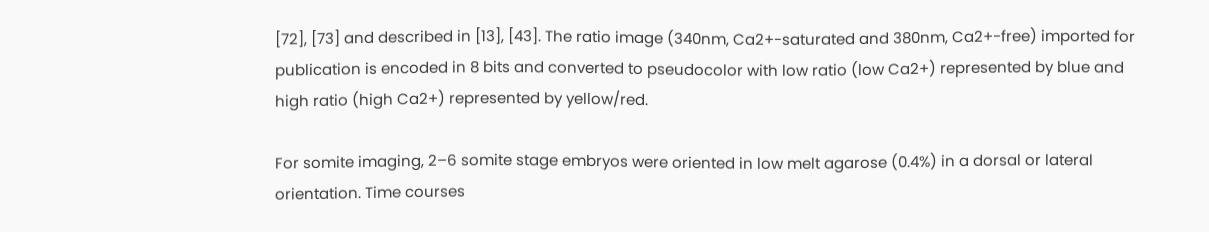[72], [73] and described in [13], [43]. The ratio image (340nm, Ca2+-saturated and 380nm, Ca2+-free) imported for publication is encoded in 8 bits and converted to pseudocolor with low ratio (low Ca2+) represented by blue and high ratio (high Ca2+) represented by yellow/red.

For somite imaging, 2–6 somite stage embryos were oriented in low melt agarose (0.4%) in a dorsal or lateral orientation. Time courses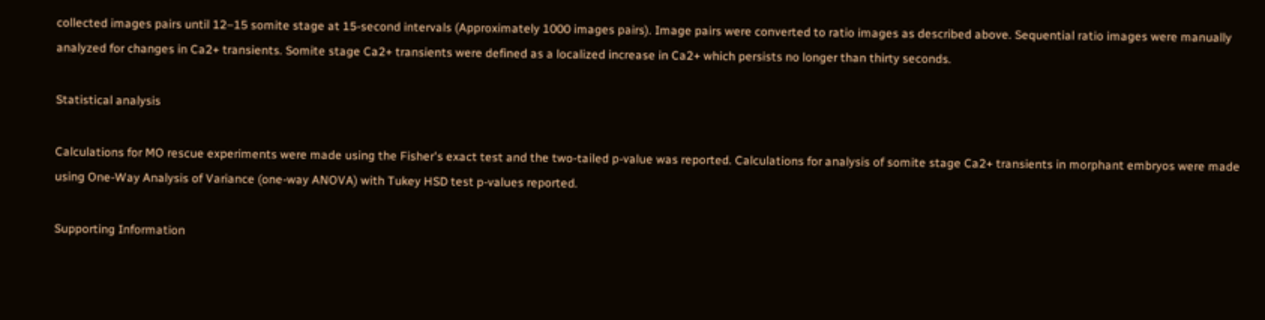collected images pairs until 12–15 somite stage at 15-second intervals (Approximately 1000 images pairs). Image pairs were converted to ratio images as described above. Sequential ratio images were manually analyzed for changes in Ca2+ transients. Somite stage Ca2+ transients were defined as a localized increase in Ca2+ which persists no longer than thirty seconds.

Statistical analysis

Calculations for MO rescue experiments were made using the Fisher's exact test and the two-tailed p-value was reported. Calculations for analysis of somite stage Ca2+ transients in morphant embryos were made using One-Way Analysis of Variance (one-way ANOVA) with Tukey HSD test p-values reported.

Supporting Information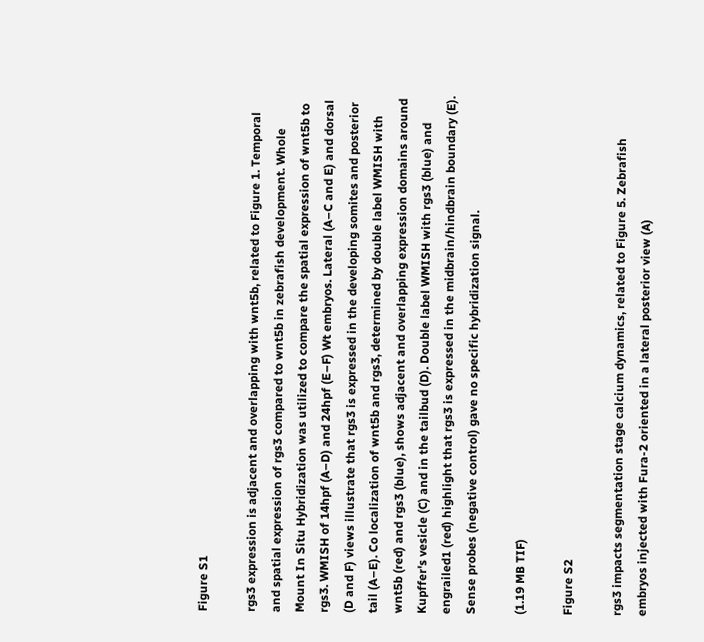Figure S1

rgs3 expression is adjacent and overlapping with wnt5b, related to Figure 1. Temporal and spatial expression of rgs3 compared to wnt5b in zebrafish development. Whole Mount In Situ Hybridization was utilized to compare the spatial expression of wnt5b to rgs3. WMISH of 14hpf (A–D) and 24hpf (E–F) Wt embryos. Lateral (A–C and E) and dorsal (D and F) views illustrate that rgs3 is expressed in the developing somites and posterior tail (A–E). Co localization of wnt5b and rgs3, determined by double label WMISH with wnt5b (red) and rgs3 (blue), shows adjacent and overlapping expression domains around Kupffer's vesicle (C) and in the tailbud (D). Double label WMISH with rgs3 (blue) and engrailed1 (red) highlight that rgs3 is expressed in the midbrain/hindbrain boundary (E). Sense probes (negative control) gave no specific hybridization signal.

(1.19 MB TIF)

Figure S2

rgs3 impacts segmentation stage calcium dynamics, related to Figure 5. Zebrafish embryos injected with Fura-2 oriented in a lateral posterior view (A)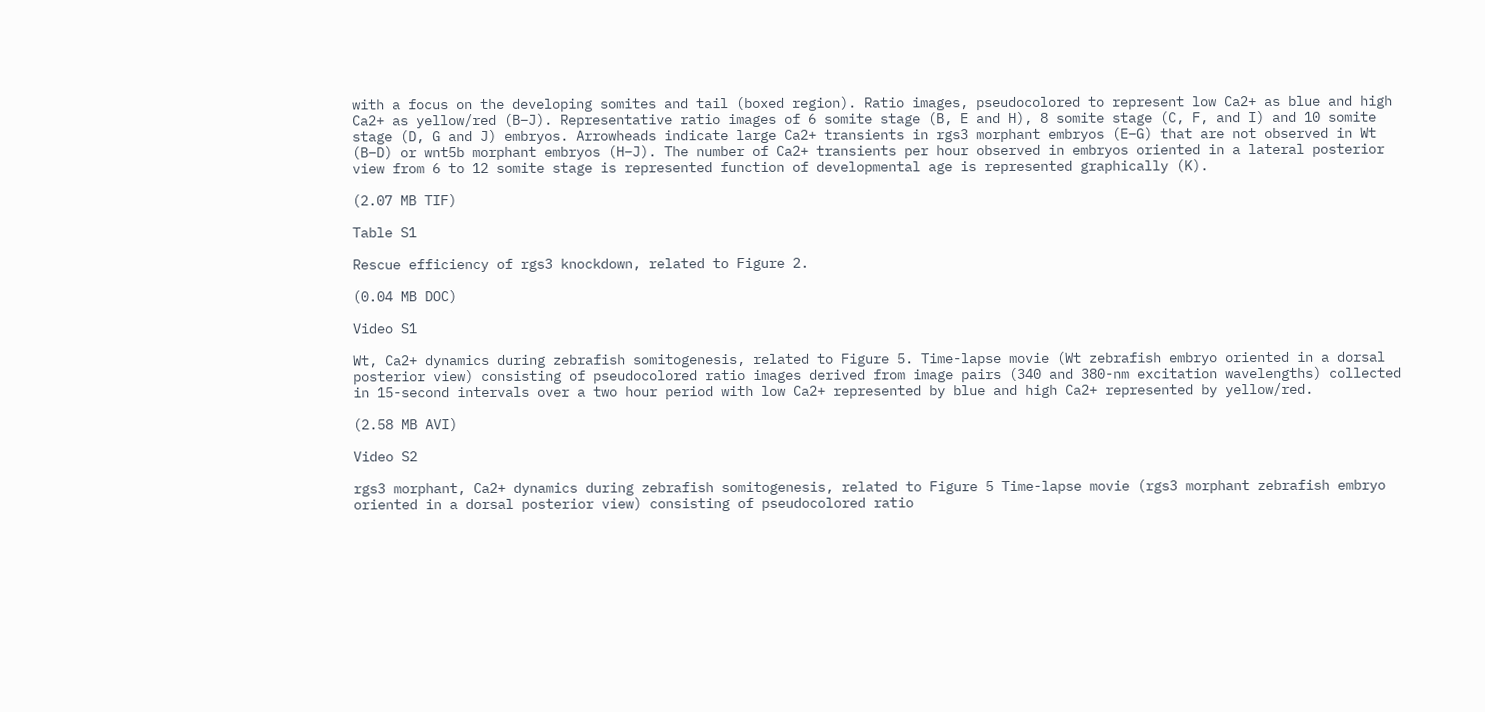with a focus on the developing somites and tail (boxed region). Ratio images, pseudocolored to represent low Ca2+ as blue and high Ca2+ as yellow/red (B–J). Representative ratio images of 6 somite stage (B, E and H), 8 somite stage (C, F, and I) and 10 somite stage (D, G and J) embryos. Arrowheads indicate large Ca2+ transients in rgs3 morphant embryos (E–G) that are not observed in Wt (B–D) or wnt5b morphant embryos (H–J). The number of Ca2+ transients per hour observed in embryos oriented in a lateral posterior view from 6 to 12 somite stage is represented function of developmental age is represented graphically (K).

(2.07 MB TIF)

Table S1

Rescue efficiency of rgs3 knockdown, related to Figure 2.

(0.04 MB DOC)

Video S1

Wt, Ca2+ dynamics during zebrafish somitogenesis, related to Figure 5. Time-lapse movie (Wt zebrafish embryo oriented in a dorsal posterior view) consisting of pseudocolored ratio images derived from image pairs (340 and 380-nm excitation wavelengths) collected in 15-second intervals over a two hour period with low Ca2+ represented by blue and high Ca2+ represented by yellow/red.

(2.58 MB AVI)

Video S2

rgs3 morphant, Ca2+ dynamics during zebrafish somitogenesis, related to Figure 5 Time-lapse movie (rgs3 morphant zebrafish embryo oriented in a dorsal posterior view) consisting of pseudocolored ratio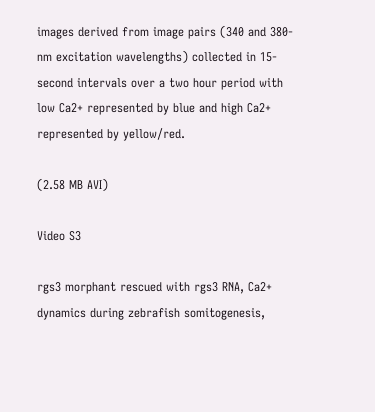images derived from image pairs (340 and 380-nm excitation wavelengths) collected in 15-second intervals over a two hour period with low Ca2+ represented by blue and high Ca2+ represented by yellow/red.

(2.58 MB AVI)

Video S3

rgs3 morphant rescued with rgs3 RNA, Ca2+ dynamics during zebrafish somitogenesis,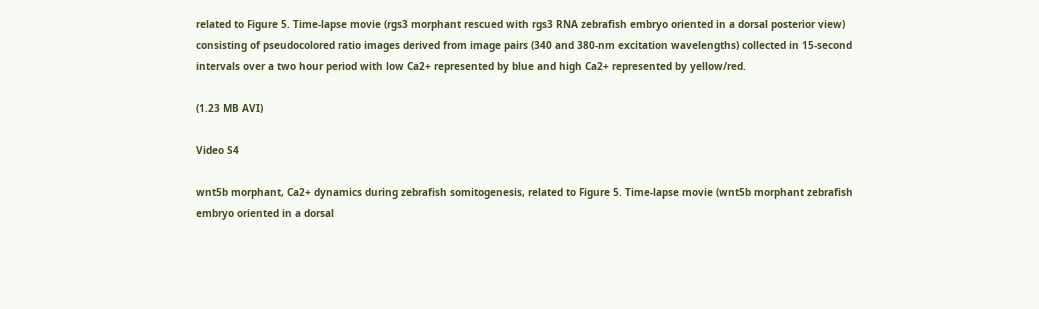related to Figure 5. Time-lapse movie (rgs3 morphant rescued with rgs3 RNA zebrafish embryo oriented in a dorsal posterior view) consisting of pseudocolored ratio images derived from image pairs (340 and 380-nm excitation wavelengths) collected in 15-second intervals over a two hour period with low Ca2+ represented by blue and high Ca2+ represented by yellow/red.

(1.23 MB AVI)

Video S4

wnt5b morphant, Ca2+ dynamics during zebrafish somitogenesis, related to Figure 5. Time-lapse movie (wnt5b morphant zebrafish embryo oriented in a dorsal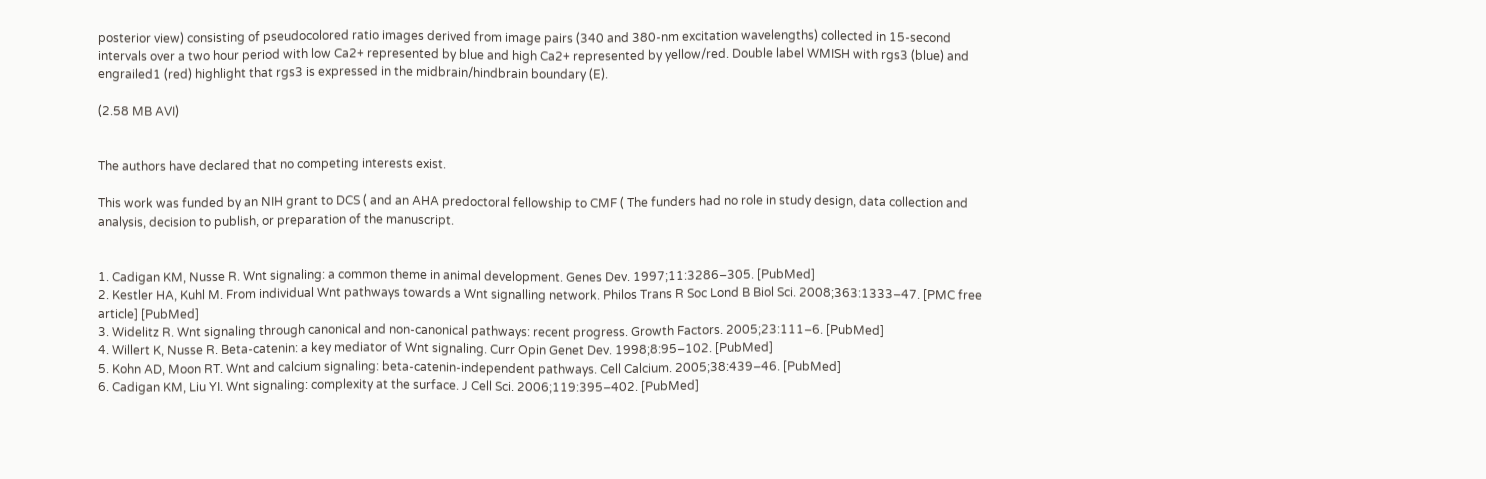posterior view) consisting of pseudocolored ratio images derived from image pairs (340 and 380-nm excitation wavelengths) collected in 15-second intervals over a two hour period with low Ca2+ represented by blue and high Ca2+ represented by yellow/red. Double label WMISH with rgs3 (blue) and engrailed1 (red) highlight that rgs3 is expressed in the midbrain/hindbrain boundary (E).

(2.58 MB AVI)


The authors have declared that no competing interests exist.

This work was funded by an NIH grant to DCS ( and an AHA predoctoral fellowship to CMF ( The funders had no role in study design, data collection and analysis, decision to publish, or preparation of the manuscript.


1. Cadigan KM, Nusse R. Wnt signaling: a common theme in animal development. Genes Dev. 1997;11:3286–305. [PubMed]
2. Kestler HA, Kuhl M. From individual Wnt pathways towards a Wnt signalling network. Philos Trans R Soc Lond B Biol Sci. 2008;363:1333–47. [PMC free article] [PubMed]
3. Widelitz R. Wnt signaling through canonical and non-canonical pathways: recent progress. Growth Factors. 2005;23:111–6. [PubMed]
4. Willert K, Nusse R. Beta-catenin: a key mediator of Wnt signaling. Curr Opin Genet Dev. 1998;8:95–102. [PubMed]
5. Kohn AD, Moon RT. Wnt and calcium signaling: beta-catenin-independent pathways. Cell Calcium. 2005;38:439–46. [PubMed]
6. Cadigan KM, Liu YI. Wnt signaling: complexity at the surface. J Cell Sci. 2006;119:395–402. [PubMed]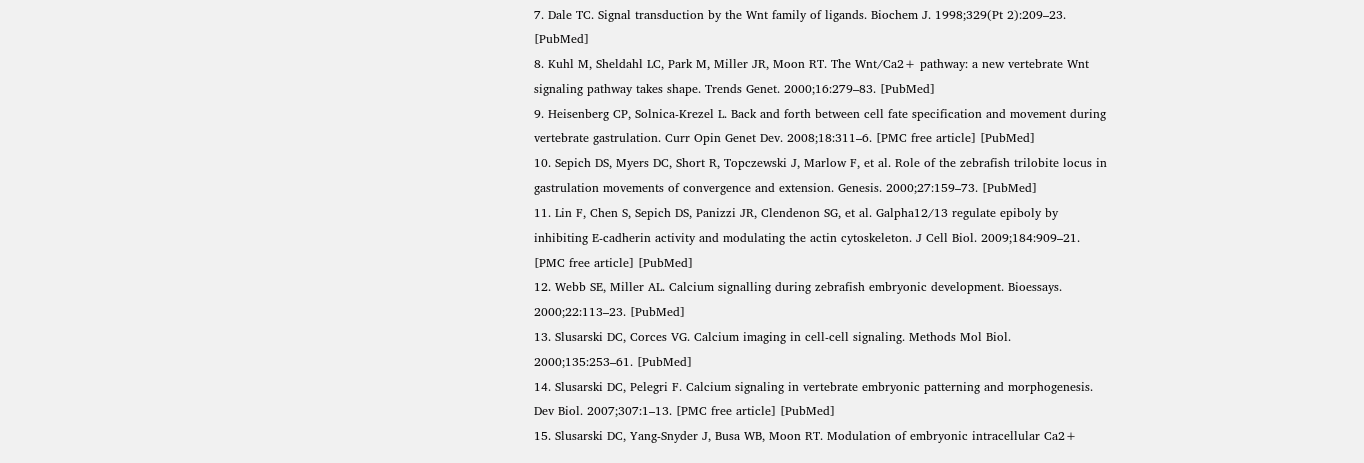7. Dale TC. Signal transduction by the Wnt family of ligands. Biochem J. 1998;329(Pt 2):209–23. [PubMed]
8. Kuhl M, Sheldahl LC, Park M, Miller JR, Moon RT. The Wnt/Ca2+ pathway: a new vertebrate Wnt signaling pathway takes shape. Trends Genet. 2000;16:279–83. [PubMed]
9. Heisenberg CP, Solnica-Krezel L. Back and forth between cell fate specification and movement during vertebrate gastrulation. Curr Opin Genet Dev. 2008;18:311–6. [PMC free article] [PubMed]
10. Sepich DS, Myers DC, Short R, Topczewski J, Marlow F, et al. Role of the zebrafish trilobite locus in gastrulation movements of convergence and extension. Genesis. 2000;27:159–73. [PubMed]
11. Lin F, Chen S, Sepich DS, Panizzi JR, Clendenon SG, et al. Galpha12/13 regulate epiboly by inhibiting E-cadherin activity and modulating the actin cytoskeleton. J Cell Biol. 2009;184:909–21. [PMC free article] [PubMed]
12. Webb SE, Miller AL. Calcium signalling during zebrafish embryonic development. Bioessays. 2000;22:113–23. [PubMed]
13. Slusarski DC, Corces VG. Calcium imaging in cell-cell signaling. Methods Mol Biol. 2000;135:253–61. [PubMed]
14. Slusarski DC, Pelegri F. Calcium signaling in vertebrate embryonic patterning and morphogenesis. Dev Biol. 2007;307:1–13. [PMC free article] [PubMed]
15. Slusarski DC, Yang-Snyder J, Busa WB, Moon RT. Modulation of embryonic intracellular Ca2+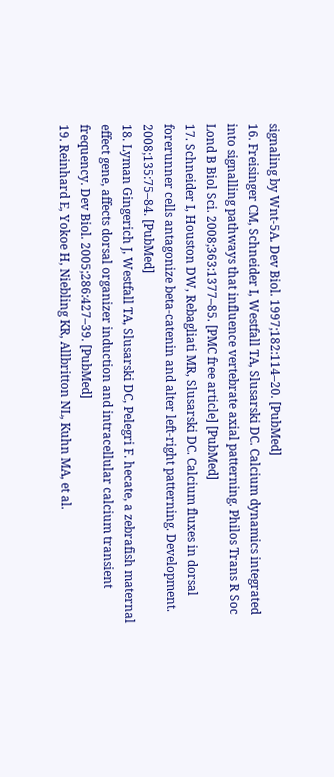signaling by Wnt-5A. Dev Biol. 1997;182:114–20. [PubMed]
16. Freisinger CM, Schneider I, Westfall TA, Slusarski DC. Calcium dynamics integrated into signalling pathways that influence vertebrate axial patterning. Philos Trans R Soc Lond B Biol Sci. 2008;363:1377–85. [PMC free article] [PubMed]
17. Schneider I, Houston DW, Rebagliati MR, Slusarski DC. Calcium fluxes in dorsal forerunner cells antagonize beta-catenin and alter left-right patterning. Development. 2008;135:75–84. [PubMed]
18. Lyman Gingerich J, Westfall TA, Slusarski DC, Pelegri F. hecate, a zebrafish maternal effect gene, affects dorsal organizer induction and intracellular calcium transient frequency. Dev Biol. 2005;286:427–39. [PubMed]
19. Reinhard E, Yokoe H, Niebling KR, Allbritton NL, Kuhn MA, et al.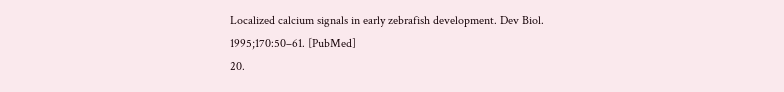Localized calcium signals in early zebrafish development. Dev Biol. 1995;170:50–61. [PubMed]
20.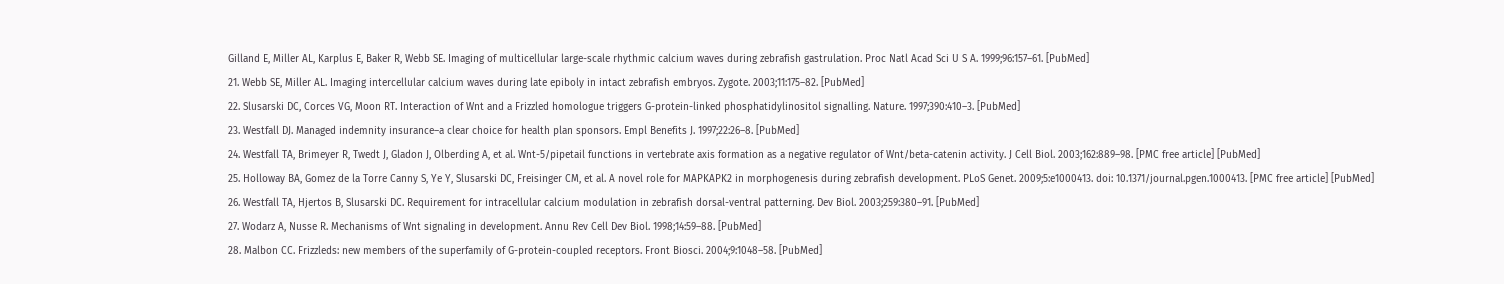Gilland E, Miller AL, Karplus E, Baker R, Webb SE. Imaging of multicellular large-scale rhythmic calcium waves during zebrafish gastrulation. Proc Natl Acad Sci U S A. 1999;96:157–61. [PubMed]
21. Webb SE, Miller AL. Imaging intercellular calcium waves during late epiboly in intact zebrafish embryos. Zygote. 2003;11:175–82. [PubMed]
22. Slusarski DC, Corces VG, Moon RT. Interaction of Wnt and a Frizzled homologue triggers G-protein-linked phosphatidylinositol signalling. Nature. 1997;390:410–3. [PubMed]
23. Westfall DJ. Managed indemnity insurance–a clear choice for health plan sponsors. Empl Benefits J. 1997;22:26–8. [PubMed]
24. Westfall TA, Brimeyer R, Twedt J, Gladon J, Olberding A, et al. Wnt-5/pipetail functions in vertebrate axis formation as a negative regulator of Wnt/beta-catenin activity. J Cell Biol. 2003;162:889–98. [PMC free article] [PubMed]
25. Holloway BA, Gomez de la Torre Canny S, Ye Y, Slusarski DC, Freisinger CM, et al. A novel role for MAPKAPK2 in morphogenesis during zebrafish development. PLoS Genet. 2009;5:e1000413. doi: 10.1371/journal.pgen.1000413. [PMC free article] [PubMed]
26. Westfall TA, Hjertos B, Slusarski DC. Requirement for intracellular calcium modulation in zebrafish dorsal-ventral patterning. Dev Biol. 2003;259:380–91. [PubMed]
27. Wodarz A, Nusse R. Mechanisms of Wnt signaling in development. Annu Rev Cell Dev Biol. 1998;14:59–88. [PubMed]
28. Malbon CC. Frizzleds: new members of the superfamily of G-protein-coupled receptors. Front Biosci. 2004;9:1048–58. [PubMed]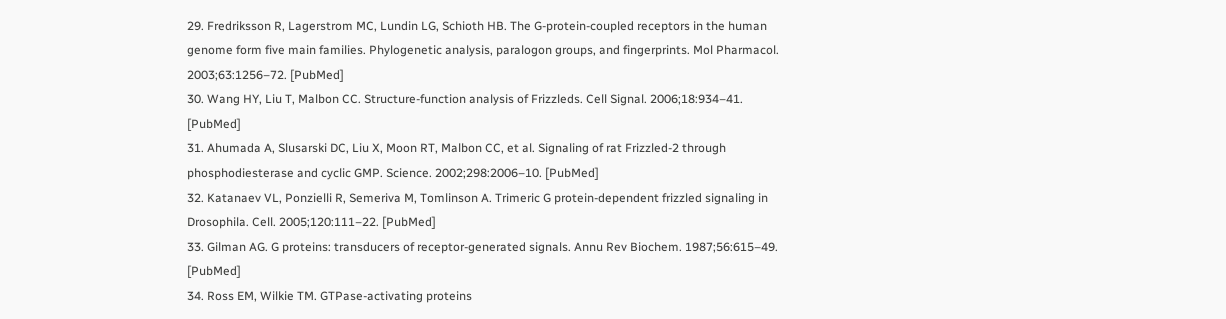29. Fredriksson R, Lagerstrom MC, Lundin LG, Schioth HB. The G-protein-coupled receptors in the human genome form five main families. Phylogenetic analysis, paralogon groups, and fingerprints. Mol Pharmacol. 2003;63:1256–72. [PubMed]
30. Wang HY, Liu T, Malbon CC. Structure-function analysis of Frizzleds. Cell Signal. 2006;18:934–41. [PubMed]
31. Ahumada A, Slusarski DC, Liu X, Moon RT, Malbon CC, et al. Signaling of rat Frizzled-2 through phosphodiesterase and cyclic GMP. Science. 2002;298:2006–10. [PubMed]
32. Katanaev VL, Ponzielli R, Semeriva M, Tomlinson A. Trimeric G protein-dependent frizzled signaling in Drosophila. Cell. 2005;120:111–22. [PubMed]
33. Gilman AG. G proteins: transducers of receptor-generated signals. Annu Rev Biochem. 1987;56:615–49. [PubMed]
34. Ross EM, Wilkie TM. GTPase-activating proteins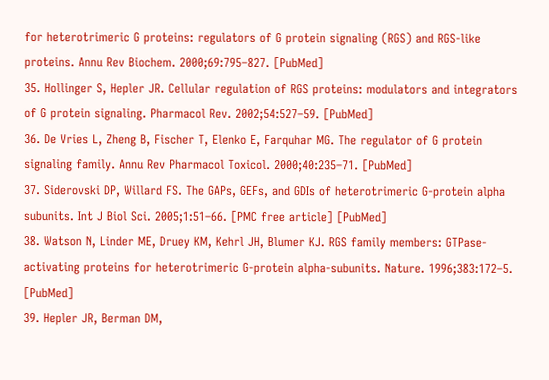for heterotrimeric G proteins: regulators of G protein signaling (RGS) and RGS-like proteins. Annu Rev Biochem. 2000;69:795–827. [PubMed]
35. Hollinger S, Hepler JR. Cellular regulation of RGS proteins: modulators and integrators of G protein signaling. Pharmacol Rev. 2002;54:527–59. [PubMed]
36. De Vries L, Zheng B, Fischer T, Elenko E, Farquhar MG. The regulator of G protein signaling family. Annu Rev Pharmacol Toxicol. 2000;40:235–71. [PubMed]
37. Siderovski DP, Willard FS. The GAPs, GEFs, and GDIs of heterotrimeric G-protein alpha subunits. Int J Biol Sci. 2005;1:51–66. [PMC free article] [PubMed]
38. Watson N, Linder ME, Druey KM, Kehrl JH, Blumer KJ. RGS family members: GTPase-activating proteins for heterotrimeric G-protein alpha-subunits. Nature. 1996;383:172–5. [PubMed]
39. Hepler JR, Berman DM,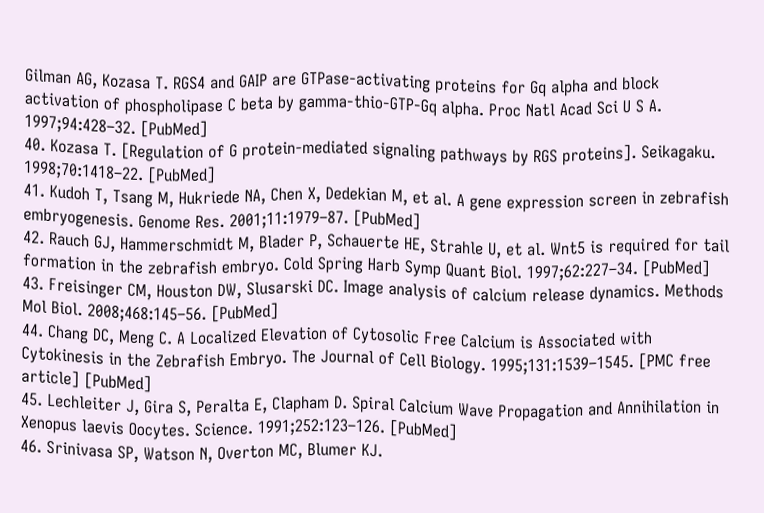Gilman AG, Kozasa T. RGS4 and GAIP are GTPase-activating proteins for Gq alpha and block activation of phospholipase C beta by gamma-thio-GTP-Gq alpha. Proc Natl Acad Sci U S A. 1997;94:428–32. [PubMed]
40. Kozasa T. [Regulation of G protein-mediated signaling pathways by RGS proteins]. Seikagaku. 1998;70:1418–22. [PubMed]
41. Kudoh T, Tsang M, Hukriede NA, Chen X, Dedekian M, et al. A gene expression screen in zebrafish embryogenesis. Genome Res. 2001;11:1979–87. [PubMed]
42. Rauch GJ, Hammerschmidt M, Blader P, Schauerte HE, Strahle U, et al. Wnt5 is required for tail formation in the zebrafish embryo. Cold Spring Harb Symp Quant Biol. 1997;62:227–34. [PubMed]
43. Freisinger CM, Houston DW, Slusarski DC. Image analysis of calcium release dynamics. Methods Mol Biol. 2008;468:145–56. [PubMed]
44. Chang DC, Meng C. A Localized Elevation of Cytosolic Free Calcium is Associated with Cytokinesis in the Zebrafish Embryo. The Journal of Cell Biology. 1995;131:1539–1545. [PMC free article] [PubMed]
45. Lechleiter J, Gira S, Peralta E, Clapham D. Spiral Calcium Wave Propagation and Annihilation in Xenopus laevis Oocytes. Science. 1991;252:123–126. [PubMed]
46. Srinivasa SP, Watson N, Overton MC, Blumer KJ.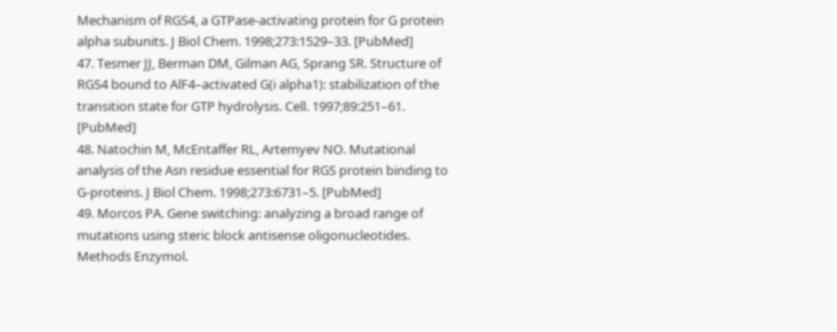Mechanism of RGS4, a GTPase-activating protein for G protein alpha subunits. J Biol Chem. 1998;273:1529–33. [PubMed]
47. Tesmer JJ, Berman DM, Gilman AG, Sprang SR. Structure of RGS4 bound to AlF4–activated G(i alpha1): stabilization of the transition state for GTP hydrolysis. Cell. 1997;89:251–61. [PubMed]
48. Natochin M, McEntaffer RL, Artemyev NO. Mutational analysis of the Asn residue essential for RGS protein binding to G-proteins. J Biol Chem. 1998;273:6731–5. [PubMed]
49. Morcos PA. Gene switching: analyzing a broad range of mutations using steric block antisense oligonucleotides. Methods Enzymol.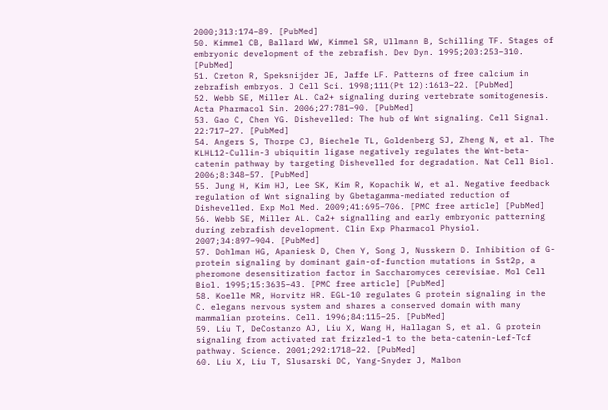2000;313:174–89. [PubMed]
50. Kimmel CB, Ballard WW, Kimmel SR, Ullmann B, Schilling TF. Stages of embryonic development of the zebrafish. Dev Dyn. 1995;203:253–310. [PubMed]
51. Creton R, Speksnijder JE, Jaffe LF. Patterns of free calcium in zebrafish embryos. J Cell Sci. 1998;111(Pt 12):1613–22. [PubMed]
52. Webb SE, Miller AL. Ca2+ signaling during vertebrate somitogenesis. Acta Pharmacol Sin. 2006;27:781–90. [PubMed]
53. Gao C, Chen YG. Dishevelled: The hub of Wnt signaling. Cell Signal. 22:717–27. [PubMed]
54. Angers S, Thorpe CJ, Biechele TL, Goldenberg SJ, Zheng N, et al. The KLHL12-Cullin-3 ubiquitin ligase negatively regulates the Wnt-beta-catenin pathway by targeting Dishevelled for degradation. Nat Cell Biol. 2006;8:348–57. [PubMed]
55. Jung H, Kim HJ, Lee SK, Kim R, Kopachik W, et al. Negative feedback regulation of Wnt signaling by Gbetagamma-mediated reduction of Dishevelled. Exp Mol Med. 2009;41:695–706. [PMC free article] [PubMed]
56. Webb SE, Miller AL. Ca2+ signalling and early embryonic patterning during zebrafish development. Clin Exp Pharmacol Physiol. 2007;34:897–904. [PubMed]
57. Dohlman HG, Apaniesk D, Chen Y, Song J, Nusskern D. Inhibition of G-protein signaling by dominant gain-of-function mutations in Sst2p, a pheromone desensitization factor in Saccharomyces cerevisiae. Mol Cell Biol. 1995;15:3635–43. [PMC free article] [PubMed]
58. Koelle MR, Horvitz HR. EGL-10 regulates G protein signaling in the C. elegans nervous system and shares a conserved domain with many mammalian proteins. Cell. 1996;84:115–25. [PubMed]
59. Liu T, DeCostanzo AJ, Liu X, Wang H, Hallagan S, et al. G protein signaling from activated rat frizzled-1 to the beta-catenin-Lef-Tcf pathway. Science. 2001;292:1718–22. [PubMed]
60. Liu X, Liu T, Slusarski DC, Yang-Snyder J, Malbon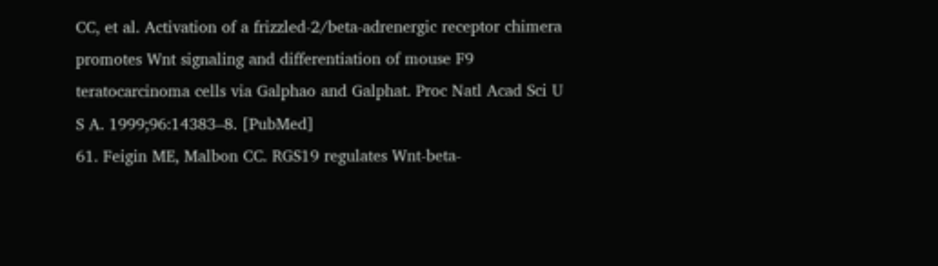CC, et al. Activation of a frizzled-2/beta-adrenergic receptor chimera promotes Wnt signaling and differentiation of mouse F9 teratocarcinoma cells via Galphao and Galphat. Proc Natl Acad Sci U S A. 1999;96:14383–8. [PubMed]
61. Feigin ME, Malbon CC. RGS19 regulates Wnt-beta-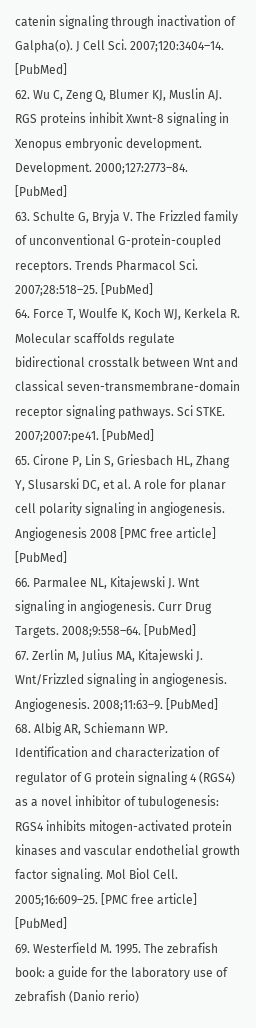catenin signaling through inactivation of Galpha(o). J Cell Sci. 2007;120:3404–14. [PubMed]
62. Wu C, Zeng Q, Blumer KJ, Muslin AJ. RGS proteins inhibit Xwnt-8 signaling in Xenopus embryonic development. Development. 2000;127:2773–84. [PubMed]
63. Schulte G, Bryja V. The Frizzled family of unconventional G-protein-coupled receptors. Trends Pharmacol Sci. 2007;28:518–25. [PubMed]
64. Force T, Woulfe K, Koch WJ, Kerkela R. Molecular scaffolds regulate bidirectional crosstalk between Wnt and classical seven-transmembrane-domain receptor signaling pathways. Sci STKE. 2007;2007:pe41. [PubMed]
65. Cirone P, Lin S, Griesbach HL, Zhang Y, Slusarski DC, et al. A role for planar cell polarity signaling in angiogenesis. Angiogenesis 2008 [PMC free article] [PubMed]
66. Parmalee NL, Kitajewski J. Wnt signaling in angiogenesis. Curr Drug Targets. 2008;9:558–64. [PubMed]
67. Zerlin M, Julius MA, Kitajewski J. Wnt/Frizzled signaling in angiogenesis. Angiogenesis. 2008;11:63–9. [PubMed]
68. Albig AR, Schiemann WP. Identification and characterization of regulator of G protein signaling 4 (RGS4) as a novel inhibitor of tubulogenesis: RGS4 inhibits mitogen-activated protein kinases and vascular endothelial growth factor signaling. Mol Biol Cell. 2005;16:609–25. [PMC free article] [PubMed]
69. Westerfield M. 1995. The zebrafish book: a guide for the laboratory use of zebrafish (Danio rerio)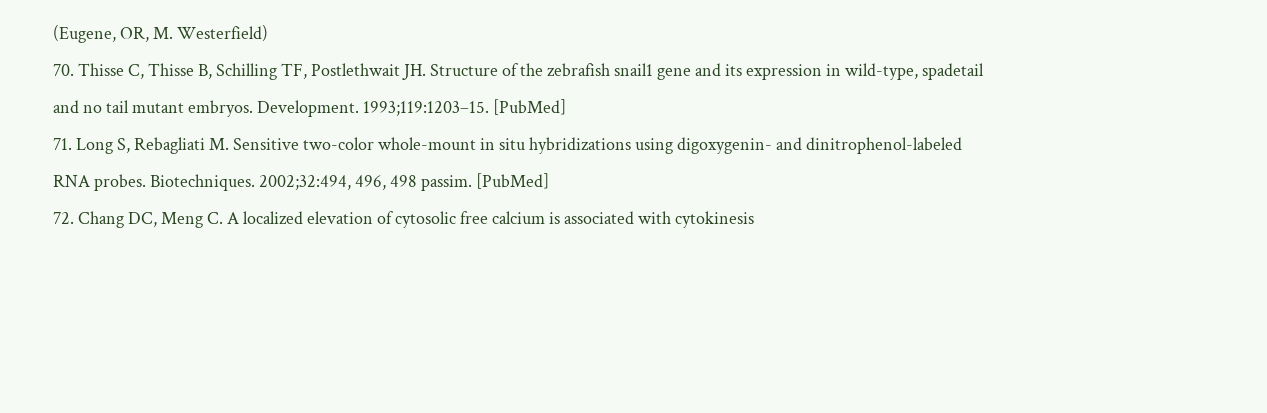(Eugene, OR, M. Westerfield)
70. Thisse C, Thisse B, Schilling TF, Postlethwait JH. Structure of the zebrafish snail1 gene and its expression in wild-type, spadetail and no tail mutant embryos. Development. 1993;119:1203–15. [PubMed]
71. Long S, Rebagliati M. Sensitive two-color whole-mount in situ hybridizations using digoxygenin- and dinitrophenol-labeled RNA probes. Biotechniques. 2002;32:494, 496, 498 passim. [PubMed]
72. Chang DC, Meng C. A localized elevation of cytosolic free calcium is associated with cytokinesis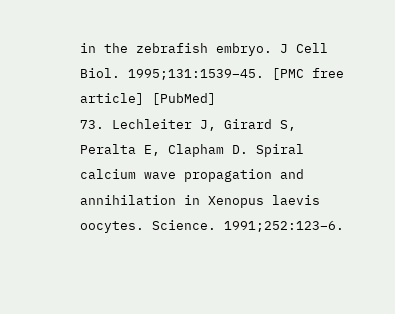in the zebrafish embryo. J Cell Biol. 1995;131:1539–45. [PMC free article] [PubMed]
73. Lechleiter J, Girard S, Peralta E, Clapham D. Spiral calcium wave propagation and annihilation in Xenopus laevis oocytes. Science. 1991;252:123–6.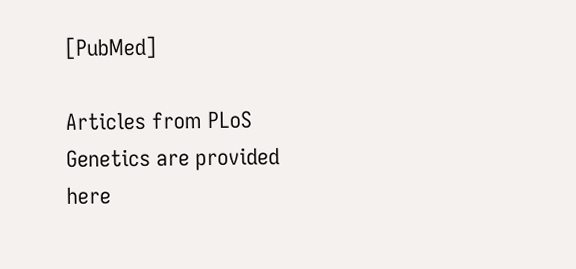[PubMed]

Articles from PLoS Genetics are provided here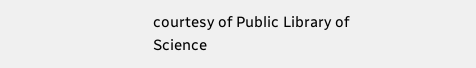courtesy of Public Library of Science